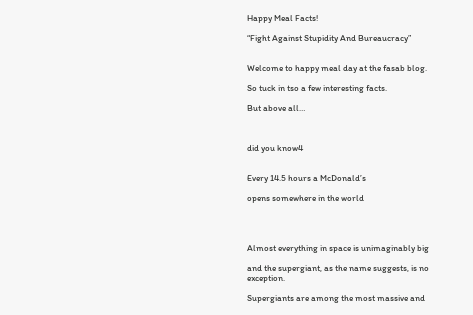Happy Meal Facts!

“Fight Against Stupidity And Bureaucracy”


Welcome to happy meal day at the fasab blog.

So tuck in tso a few interesting facts.

But above all…



did you know4


Every 14.5 hours a McDonald’s

opens somewhere in the world




Almost everything in space is unimaginably big

and the supergiant, as the name suggests, is no exception.

Supergiants are among the most massive and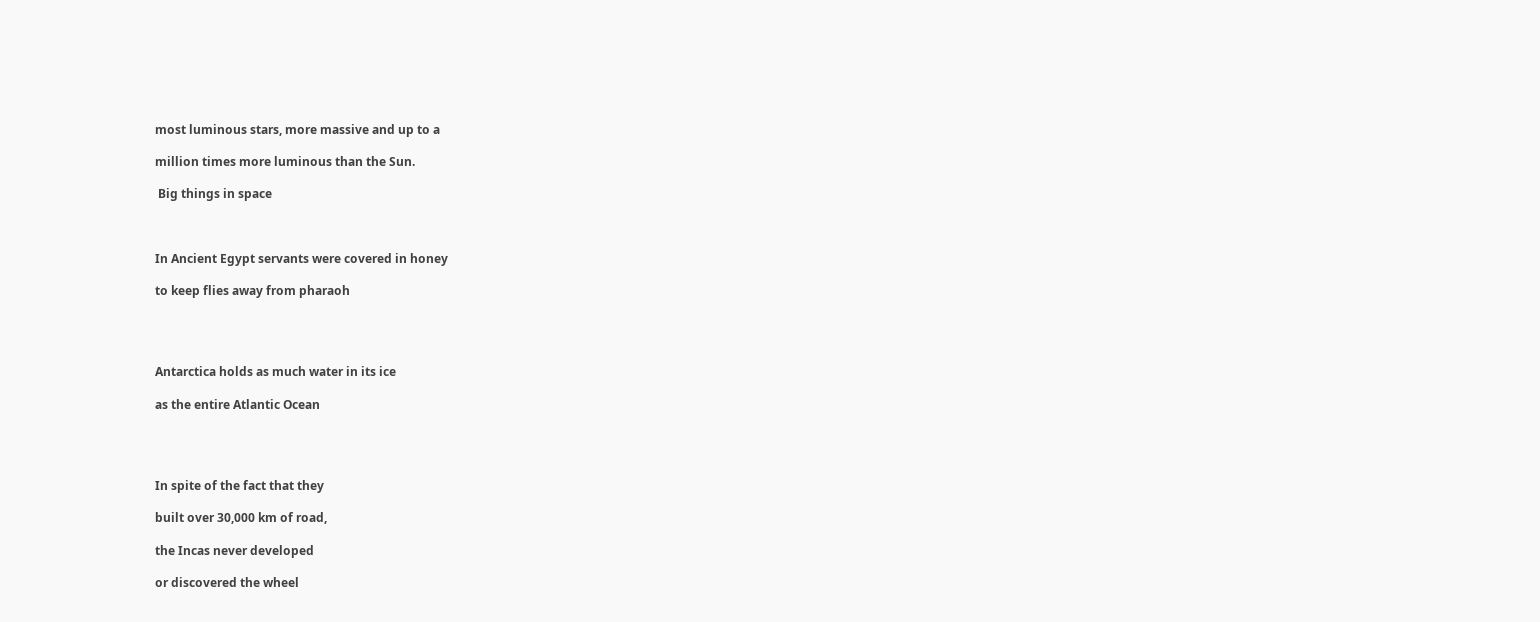most luminous stars, more massive and up to a

million times more luminous than the Sun.

 Big things in space



In Ancient Egypt servants were covered in honey

to keep flies away from pharaoh




Antarctica holds as much water in its ice

as the entire Atlantic Ocean




In spite of the fact that they

built over 30,000 km of road,

the Incas never developed

or discovered the wheel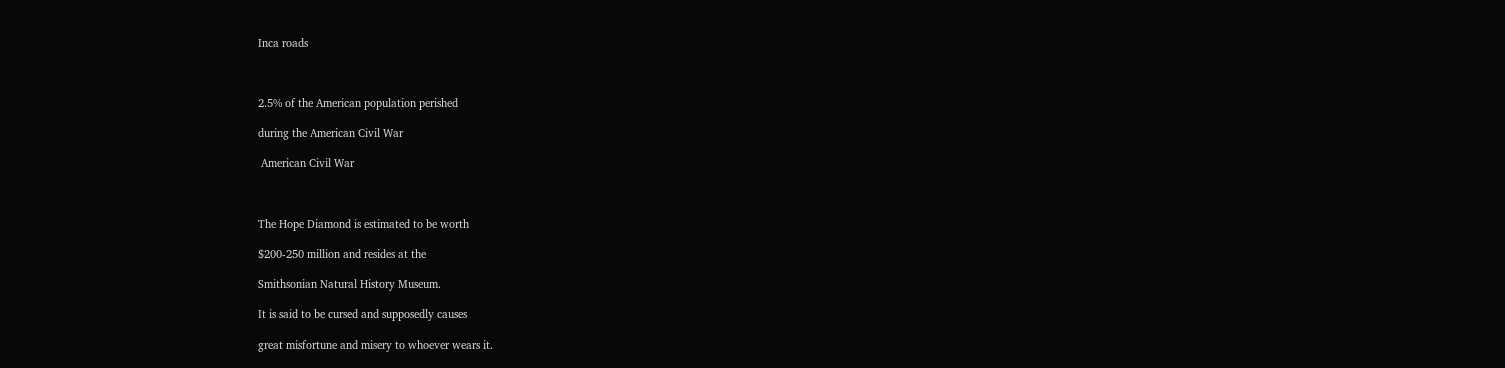Inca roads



2.5% of the American population perished

during the American Civil War

 American Civil War



The Hope Diamond is estimated to be worth

$200-250 million and resides at the

Smithsonian Natural History Museum.

It is said to be cursed and supposedly causes

great misfortune and misery to whoever wears it.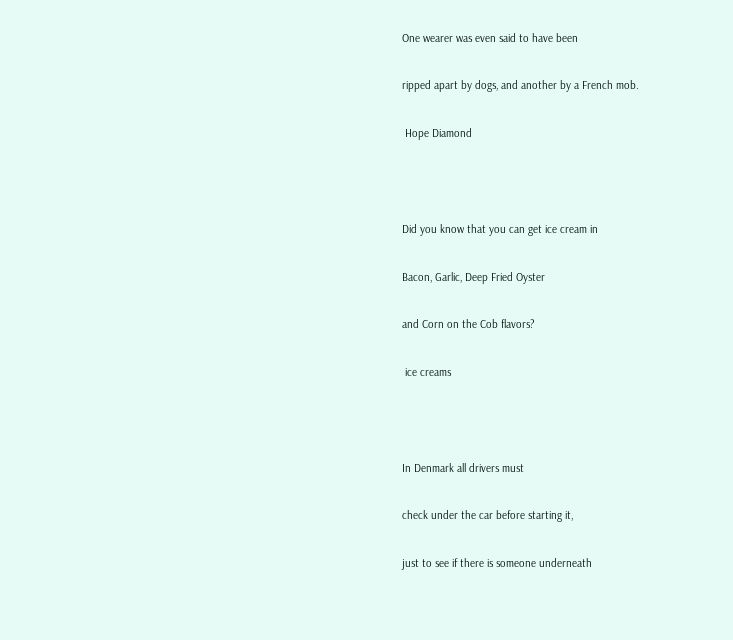One wearer was even said to have been

ripped apart by dogs, and another by a French mob.

 Hope Diamond



Did you know that you can get ice cream in

Bacon, Garlic, Deep Fried Oyster

and Corn on the Cob flavors?

 ice creams



In Denmark all drivers must

check under the car before starting it,

just to see if there is someone underneath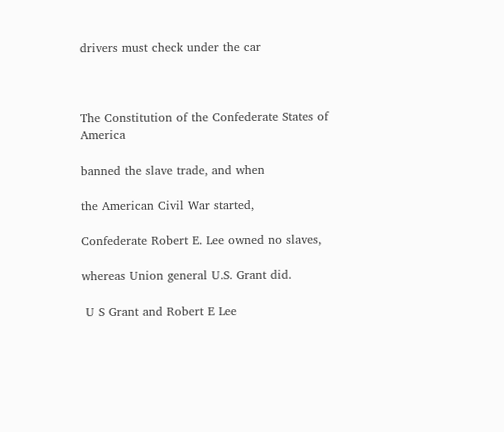drivers must check under the car



The Constitution of the Confederate States of America

banned the slave trade, and when

the American Civil War started,

Confederate Robert E. Lee owned no slaves,

whereas Union general U.S. Grant did.

 U S Grant and Robert E Lee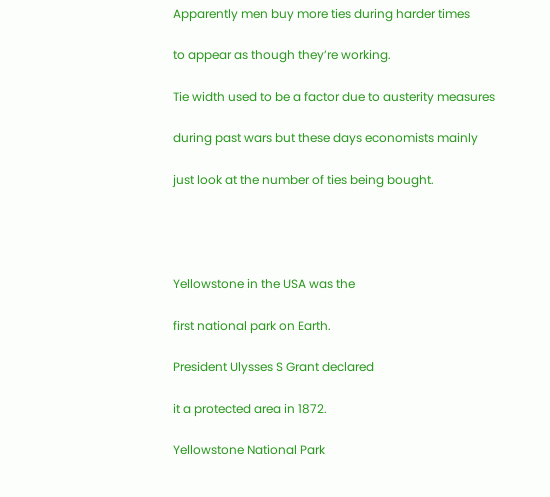Apparently men buy more ties during harder times

to appear as though they’re working.

Tie width used to be a factor due to austerity measures

during past wars but these days economists mainly

just look at the number of ties being bought.




Yellowstone in the USA was the

first national park on Earth.

President Ulysses S Grant declared

it a protected area in 1872.

Yellowstone National Park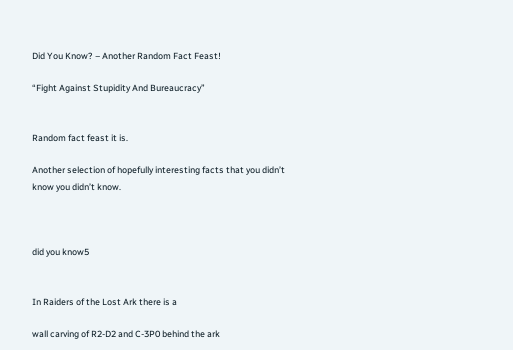Did You Know? – Another Random Fact Feast!

“Fight Against Stupidity And Bureaucracy”


Random fact feast it is.

Another selection of hopefully interesting facts that you didn’t know you didn’t know.



did you know5


In Raiders of the Lost Ark there is a

wall carving of R2-D2 and C-3P0 behind the ark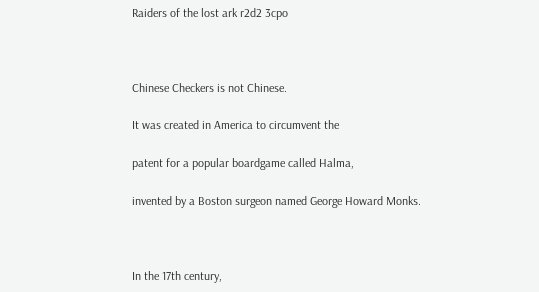Raiders of the lost ark r2d2 3cpo



Chinese Checkers is not Chinese.

It was created in America to circumvent the

patent for a popular boardgame called Halma,

invented by a Boston surgeon named George Howard Monks.



In the 17th century,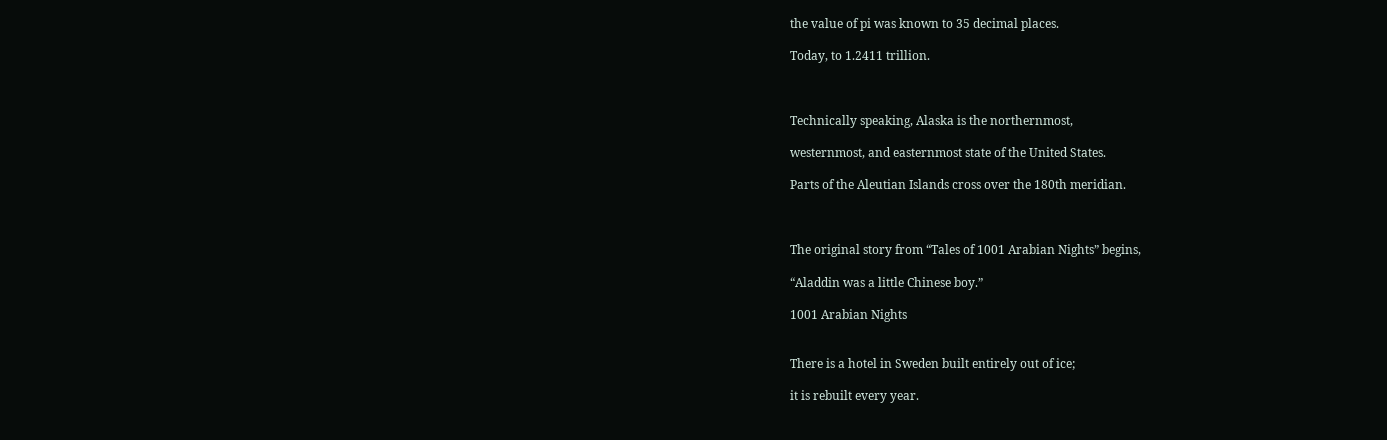the value of pi was known to 35 decimal places.

Today, to 1.2411 trillion.



Technically speaking, Alaska is the northernmost,

westernmost, and easternmost state of the United States.

Parts of the Aleutian Islands cross over the 180th meridian.



The original story from “Tales of 1001 Arabian Nights” begins,

“Aladdin was a little Chinese boy.”

1001 Arabian Nights


There is a hotel in Sweden built entirely out of ice;

it is rebuilt every year.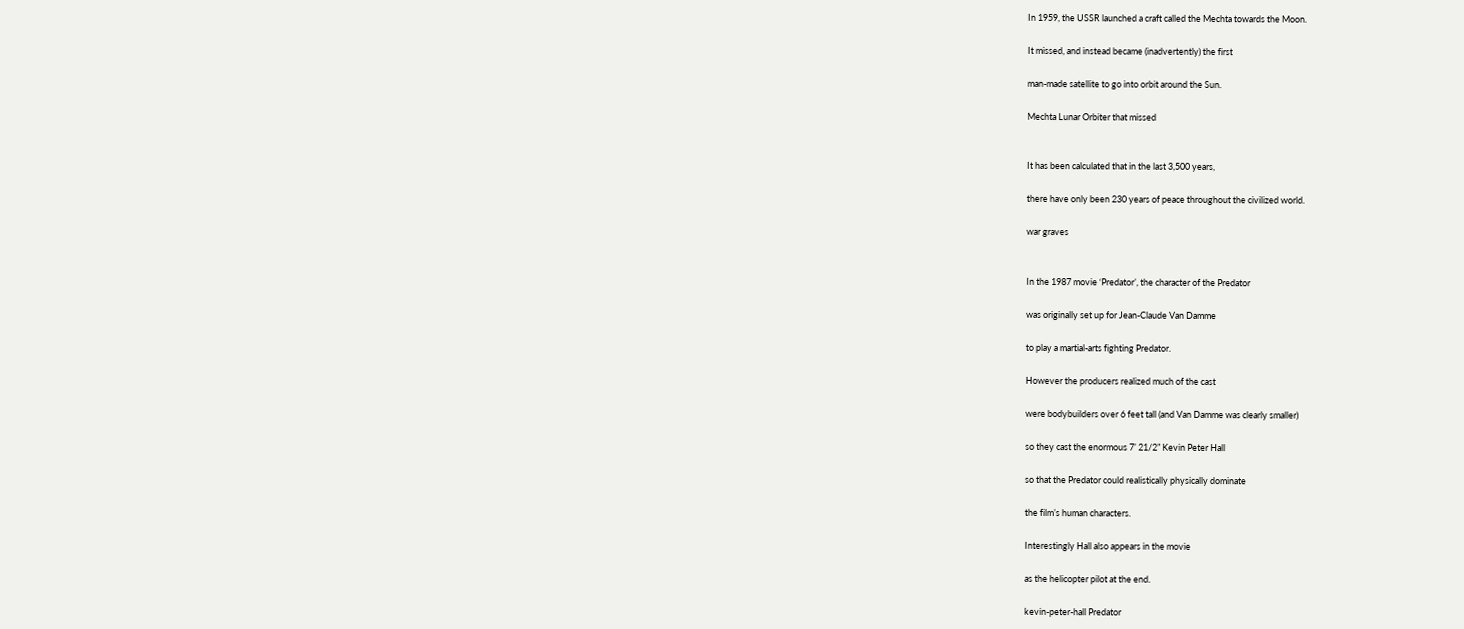In 1959, the USSR launched a craft called the Mechta towards the Moon.

It missed, and instead became (inadvertently) the first

man-made satellite to go into orbit around the Sun.

Mechta Lunar Orbiter that missed


It has been calculated that in the last 3,500 years,

there have only been 230 years of peace throughout the civilized world.

war graves


In the 1987 movie ‘Predator’, the character of the Predator

was originally set up for Jean-Claude Van Damme

to play a martial-arts fighting Predator.

However the producers realized much of the cast

were bodybuilders over 6 feet tall (and Van Damme was clearly smaller)

so they cast the enormous 7’ 21/2” Kevin Peter Hall

so that the Predator could realistically physically dominate

the film’s human characters.

Interestingly Hall also appears in the movie

as the helicopter pilot at the end.

kevin-peter-hall Predator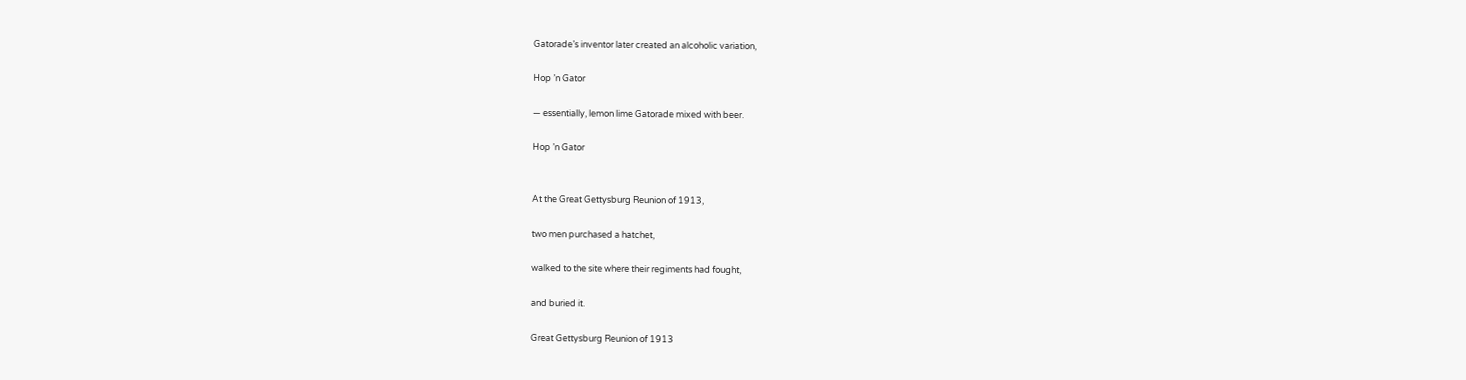Gatorade’s inventor later created an alcoholic variation,

Hop ’n Gator

— essentially, lemon lime Gatorade mixed with beer.

Hop ’n Gator


At the Great Gettysburg Reunion of 1913,

two men purchased a hatchet,

walked to the site where their regiments had fought,

and buried it.

Great Gettysburg Reunion of 1913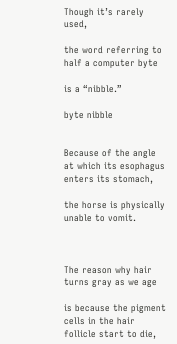Though it’s rarely used,

the word referring to half a computer byte

is a “nibble.”

byte nibble


Because of the angle at which its esophagus enters its stomach,

the horse is physically unable to vomit.



The reason why hair turns gray as we age

is because the pigment cells in the hair follicle start to die,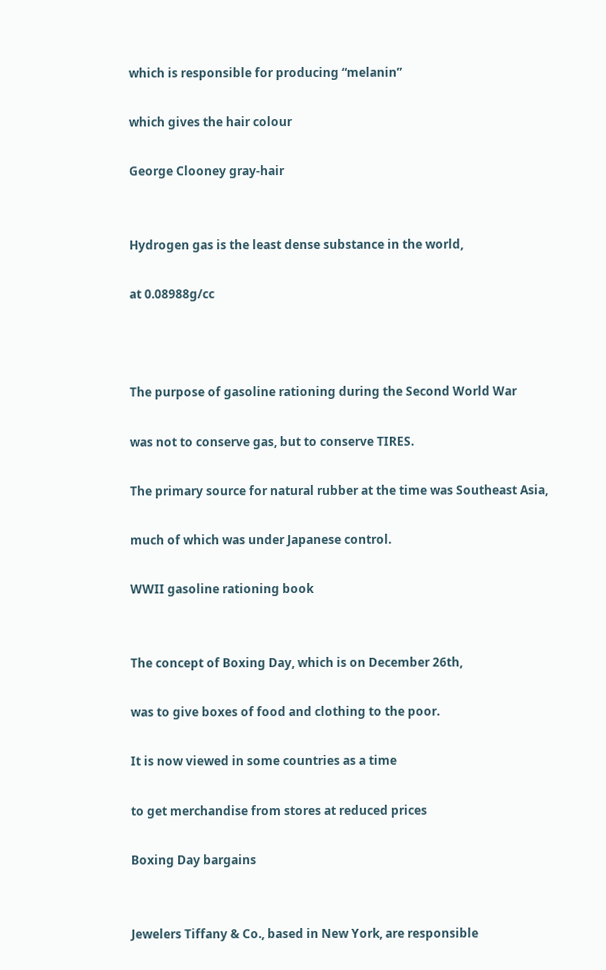which is responsible for producing “melanin”

which gives the hair colour

George Clooney gray-hair


Hydrogen gas is the least dense substance in the world,

at 0.08988g/cc



The purpose of gasoline rationing during the Second World War

was not to conserve gas, but to conserve TIRES.

The primary source for natural rubber at the time was Southeast Asia,

much of which was under Japanese control.

WWII gasoline rationing book


The concept of Boxing Day, which is on December 26th,

was to give boxes of food and clothing to the poor.

It is now viewed in some countries as a time

to get merchandise from stores at reduced prices

Boxing Day bargains


Jewelers Tiffany & Co., based in New York, are responsible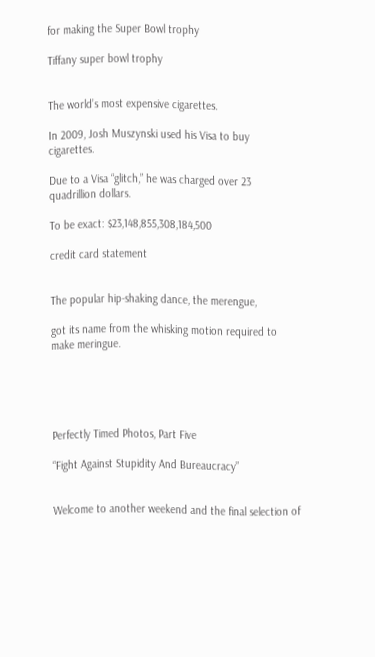for making the Super Bowl trophy

Tiffany super bowl trophy


The world’s most expensive cigarettes.

In 2009, Josh Muszynski used his Visa to buy cigarettes.

Due to a Visa “glitch,” he was charged over 23 quadrillion dollars.

To be exact: $23,148,855,308,184,500

credit card statement


The popular hip-shaking dance, the merengue,

got its name from the whisking motion required to make meringue.





Perfectly Timed Photos, Part Five

“Fight Against Stupidity And Bureaucracy”


Welcome to another weekend and the final selection of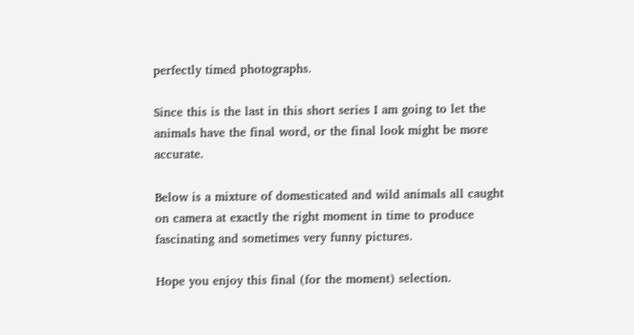perfectly timed photographs.

Since this is the last in this short series I am going to let the animals have the final word, or the final look might be more accurate.

Below is a mixture of domesticated and wild animals all caught on camera at exactly the right moment in time to produce fascinating and sometimes very funny pictures.

Hope you enjoy this final (for the moment) selection.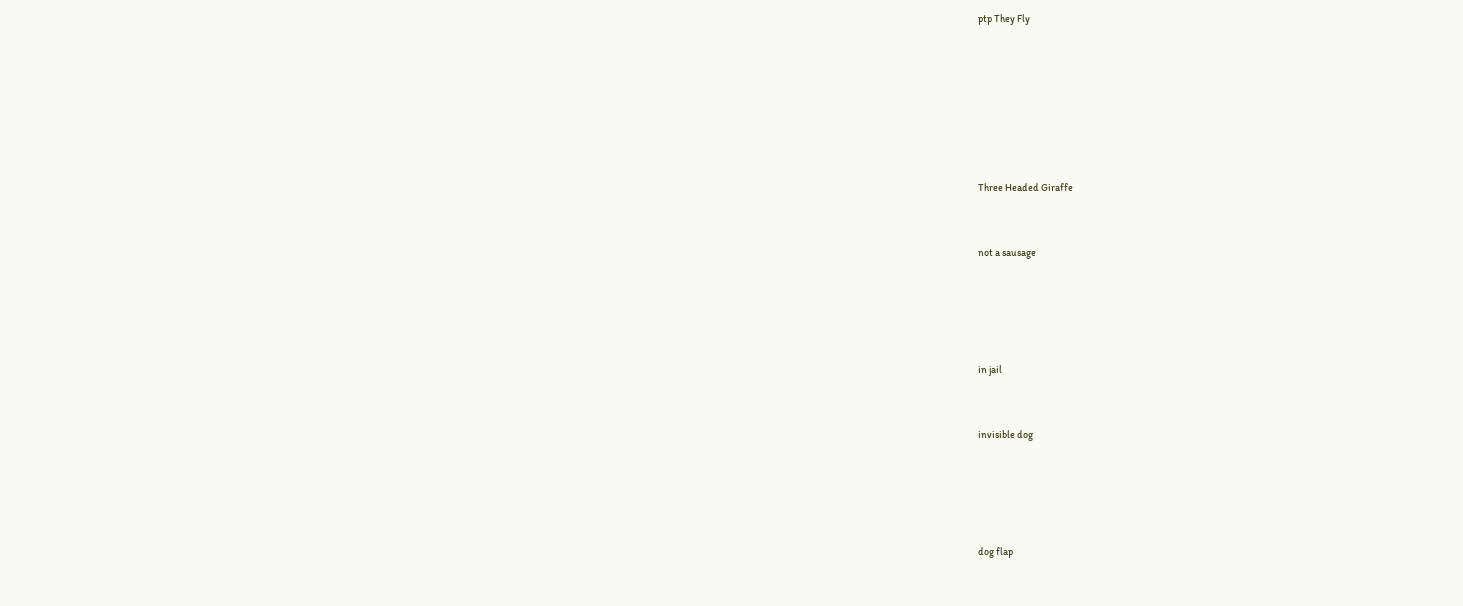ptp They Fly












Three Headed Giraffe




not a sausage








in jail




invisible dog








dog flap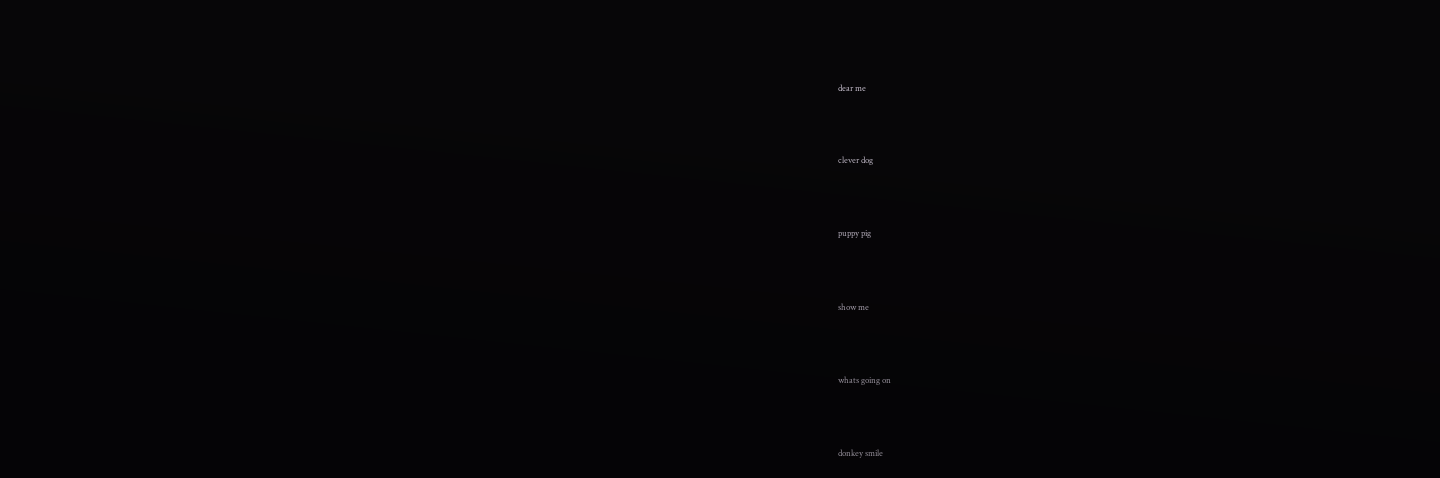dear me




clever dog




puppy pig




show me




whats going on




donkey smile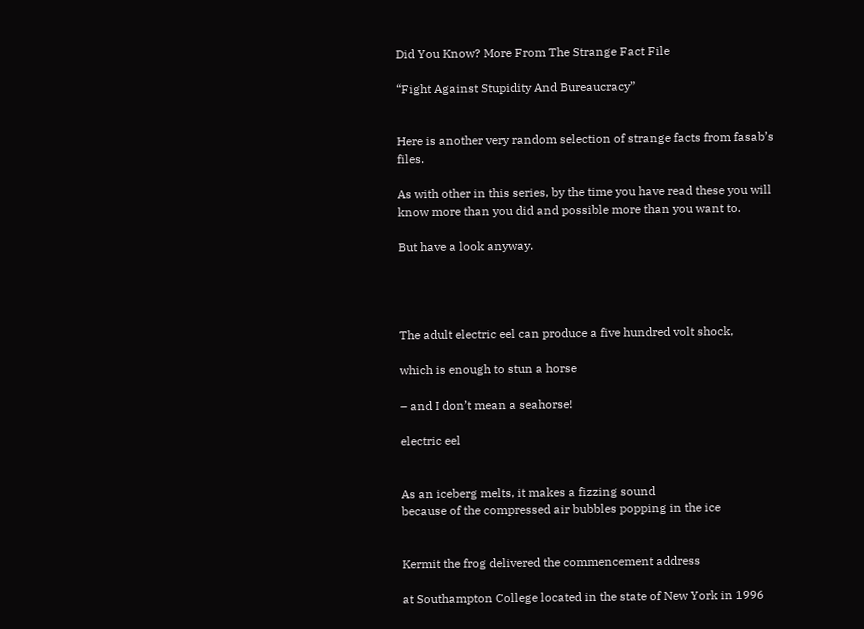Did You Know? More From The Strange Fact File

“Fight Against Stupidity And Bureaucracy”


Here is another very random selection of strange facts from fasab’s files.

As with other in this series, by the time you have read these you will know more than you did and possible more than you want to.

But have a look anyway.




The adult electric eel can produce a five hundred volt shock,

which is enough to stun a horse

– and I don’t mean a seahorse!

electric eel


As an iceberg melts, it makes a fizzing sound
because of the compressed air bubbles popping in the ice


Kermit the frog delivered the commencement address

at Southampton College located in the state of New York in 1996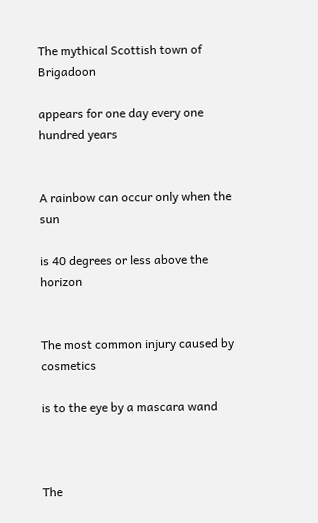The mythical Scottish town of Brigadoon

appears for one day every one hundred years


A rainbow can occur only when the sun

is 40 degrees or less above the horizon


The most common injury caused by cosmetics

is to the eye by a mascara wand



The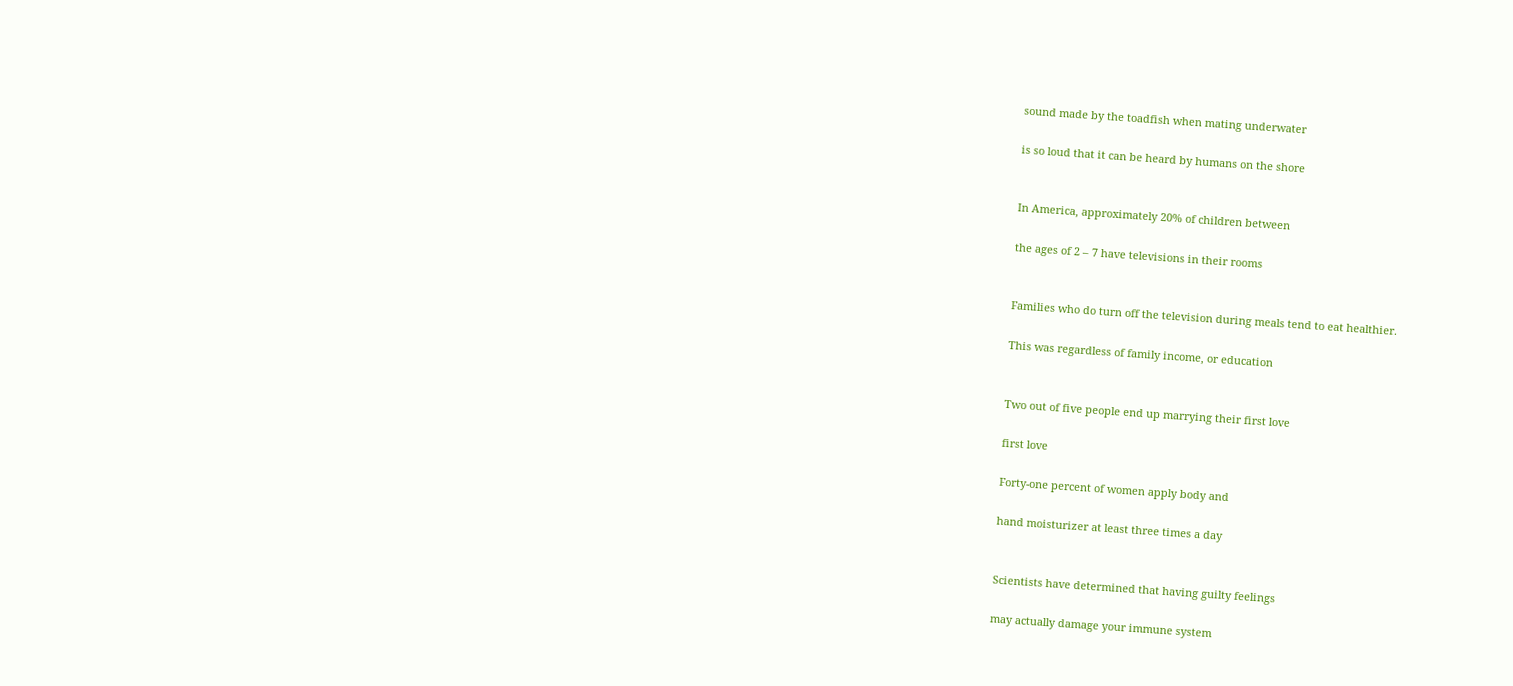sound made by the toadfish when mating underwater

is so loud that it can be heard by humans on the shore


In America, approximately 20% of children between

the ages of 2 – 7 have televisions in their rooms


Families who do turn off the television during meals tend to eat healthier.

This was regardless of family income, or education


Two out of five people end up marrying their first love

first love

Forty-one percent of women apply body and

hand moisturizer at least three times a day


Scientists have determined that having guilty feelings

may actually damage your immune system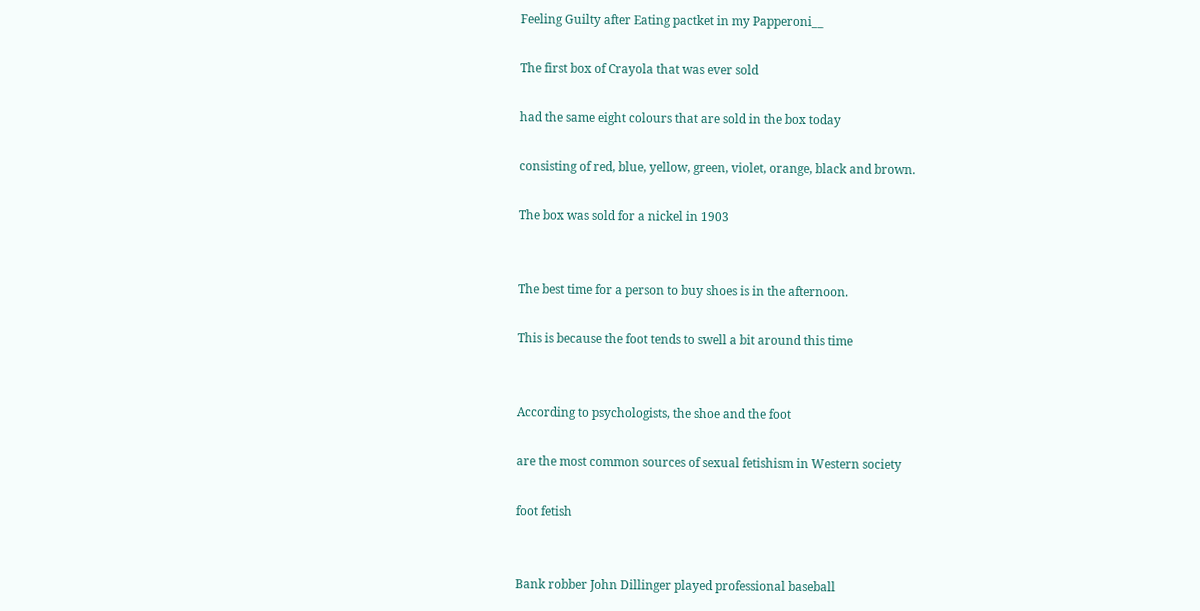Feeling Guilty after Eating pactket in my Papperoni__

The first box of Crayola that was ever sold

had the same eight colours that are sold in the box today

consisting of red, blue, yellow, green, violet, orange, black and brown.

The box was sold for a nickel in 1903


The best time for a person to buy shoes is in the afternoon.

This is because the foot tends to swell a bit around this time


According to psychologists, the shoe and the foot

are the most common sources of sexual fetishism in Western society

foot fetish


Bank robber John Dillinger played professional baseball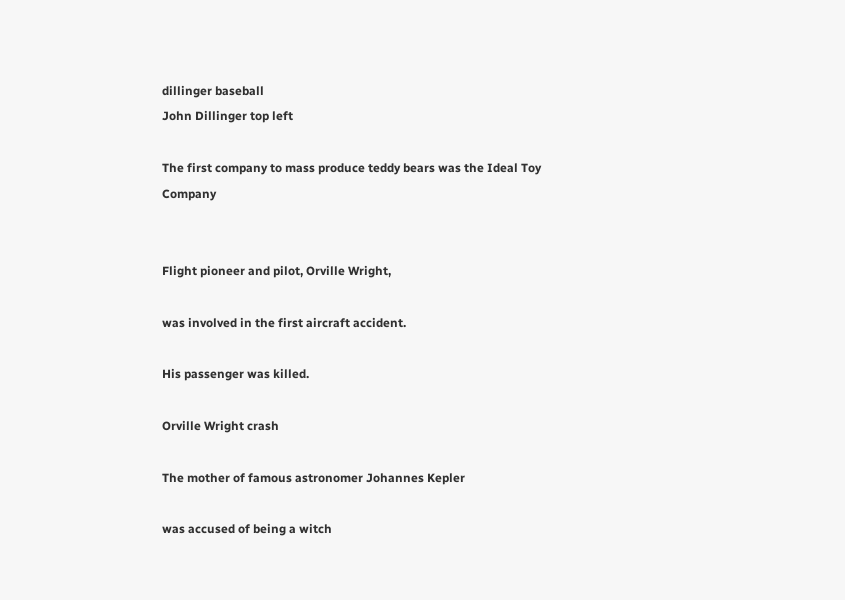dillinger baseball
John Dillinger top left

The first company to mass produce teddy bears was the Ideal Toy Company


Flight pioneer and pilot, Orville Wright,

was involved in the first aircraft accident.

His passenger was killed.

Orville Wright crash

The mother of famous astronomer Johannes Kepler

was accused of being a witch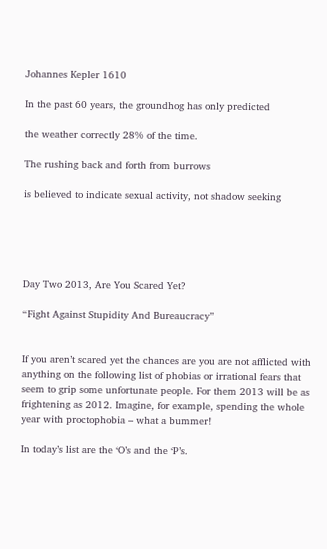Johannes Kepler 1610

In the past 60 years, the groundhog has only predicted

the weather correctly 28% of the time.

The rushing back and forth from burrows

is believed to indicate sexual activity, not shadow seeking





Day Two 2013, Are You Scared Yet?

“Fight Against Stupidity And Bureaucracy”


If you aren’t scared yet the chances are you are not afflicted with anything on the following list of phobias or irrational fears that seem to grip some unfortunate people. For them 2013 will be as frightening as 2012. Imagine, for example, spending the whole year with proctophobia – what a bummer!

In today’s list are the ‘O’s and the ‘P’s.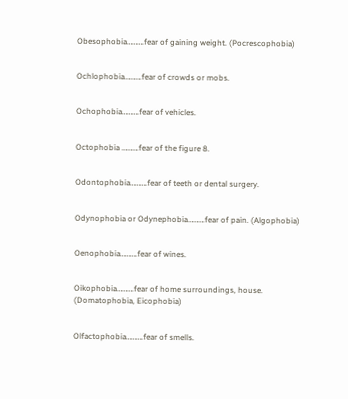Obesophobia……….fear of gaining weight. (Pocrescophobia)


Ochlophobia……….fear of crowds or mobs.


Ochophobia……….fear of vehicles.


Octophobia ……….fear of the figure 8.


Odontophobia……….fear of teeth or dental surgery.


Odynophobia or Odynephobia……….fear of pain. (Algophobia)


Oenophobia……….fear of wines.


Oikophobia……….fear of home surroundings, house. (Domatophobia, Eicophobia)


Olfactophobia……….fear of smells.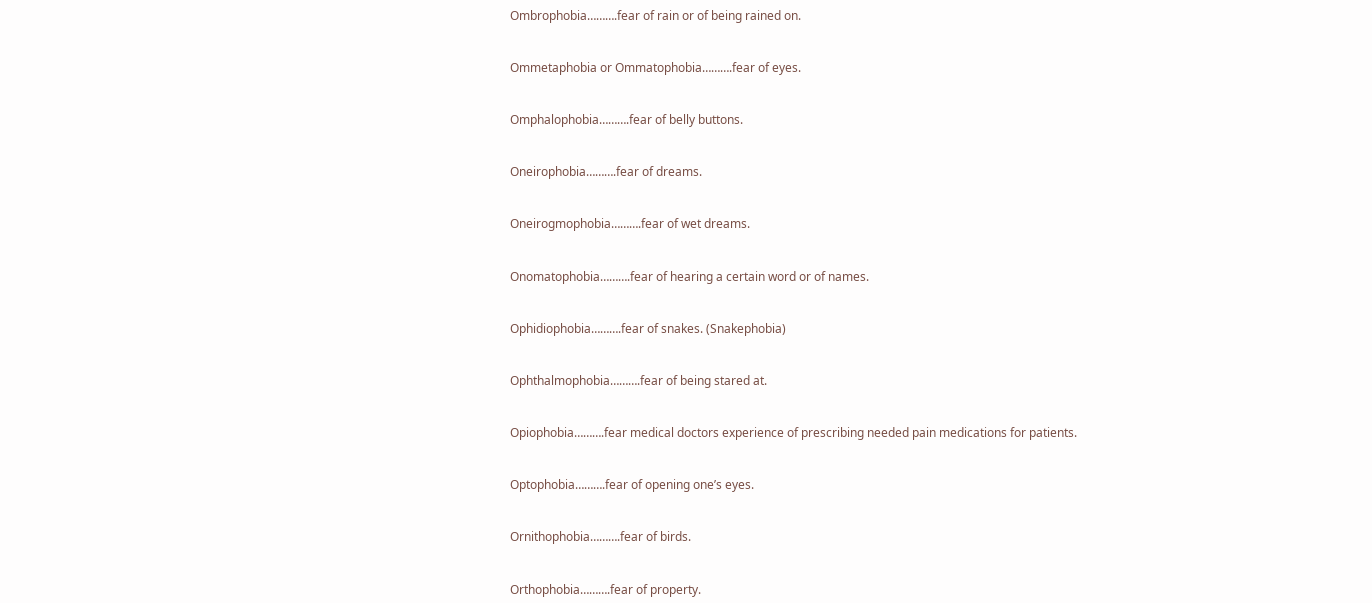Ombrophobia……….fear of rain or of being rained on.


Ommetaphobia or Ommatophobia……….fear of eyes.


Omphalophobia……….fear of belly buttons.


Oneirophobia……….fear of dreams.


Oneirogmophobia……….fear of wet dreams.


Onomatophobia……….fear of hearing a certain word or of names.


Ophidiophobia……….fear of snakes. (Snakephobia)


Ophthalmophobia……….fear of being stared at.


Opiophobia……….fear medical doctors experience of prescribing needed pain medications for patients.


Optophobia……….fear of opening one’s eyes.


Ornithophobia……….fear of birds.


Orthophobia……….fear of property.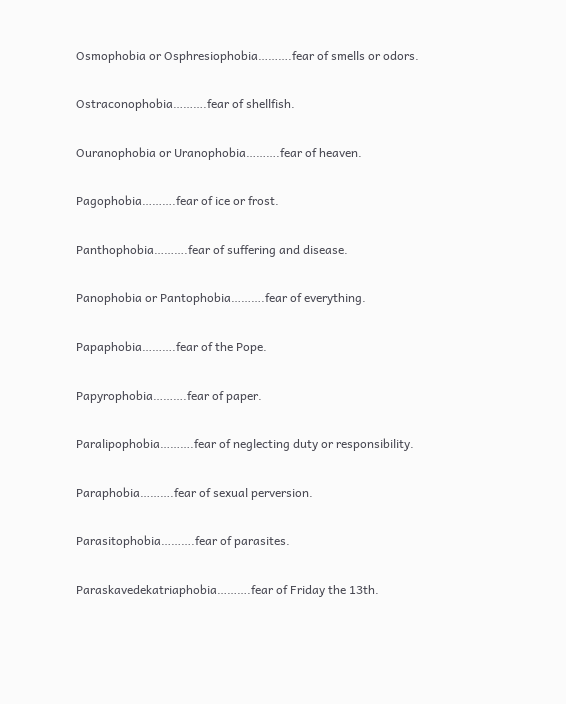Osmophobia or Osphresiophobia……….fear of smells or odors.


Ostraconophobia……….fear of shellfish.


Ouranophobia or Uranophobia……….fear of heaven.


Pagophobia……….fear of ice or frost.


Panthophobia……….fear of suffering and disease.


Panophobia or Pantophobia……….fear of everything.


Papaphobia……….fear of the Pope.


Papyrophobia……….fear of paper.


Paralipophobia……….fear of neglecting duty or responsibility.


Paraphobia……….fear of sexual perversion.


Parasitophobia……….fear of parasites.


Paraskavedekatriaphobia……….fear of Friday the 13th.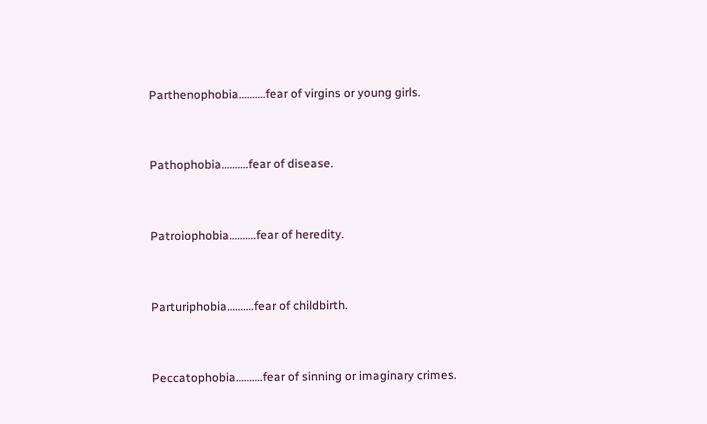Parthenophobia……….fear of virgins or young girls.


Pathophobia……….fear of disease.


Patroiophobia……….fear of heredity.


Parturiphobia……….fear of childbirth.


Peccatophobia……….fear of sinning or imaginary crimes.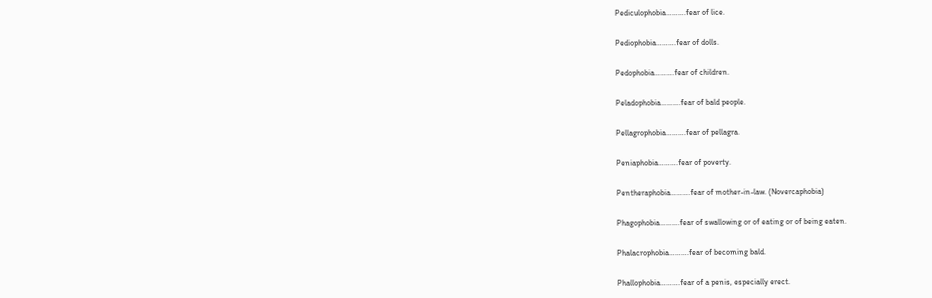Pediculophobia……….fear of lice.


Pediophobia……….fear of dolls.


Pedophobia……….fear of children.


Peladophobia……….fear of bald people.


Pellagrophobia……….fear of pellagra.


Peniaphobia……….fear of poverty.


Pentheraphobia……….fear of mother-in-law. (Novercaphobia)


Phagophobia……….fear of swallowing or of eating or of being eaten.


Phalacrophobia……….fear of becoming bald.


Phallophobia……….fear of a penis, especially erect.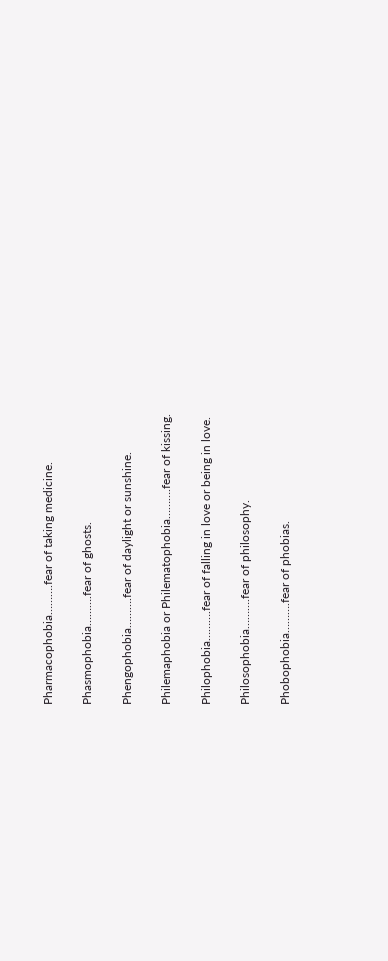Pharmacophobia……….fear of taking medicine.


Phasmophobia……….fear of ghosts.


Phengophobia……….fear of daylight or sunshine.


Philemaphobia or Philematophobia……….fear of kissing.


Philophobia……….fear of falling in love or being in love.


Philosophobia……….fear of philosophy.


Phobophobia……….fear of phobias.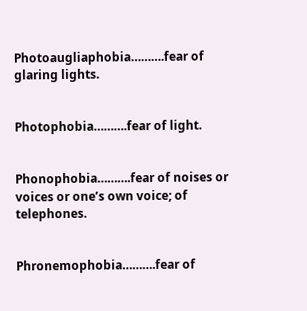Photoaugliaphobia……….fear of glaring lights.


Photophobia……….fear of light.


Phonophobia……….fear of noises or voices or one’s own voice; of telephones.


Phronemophobia……….fear of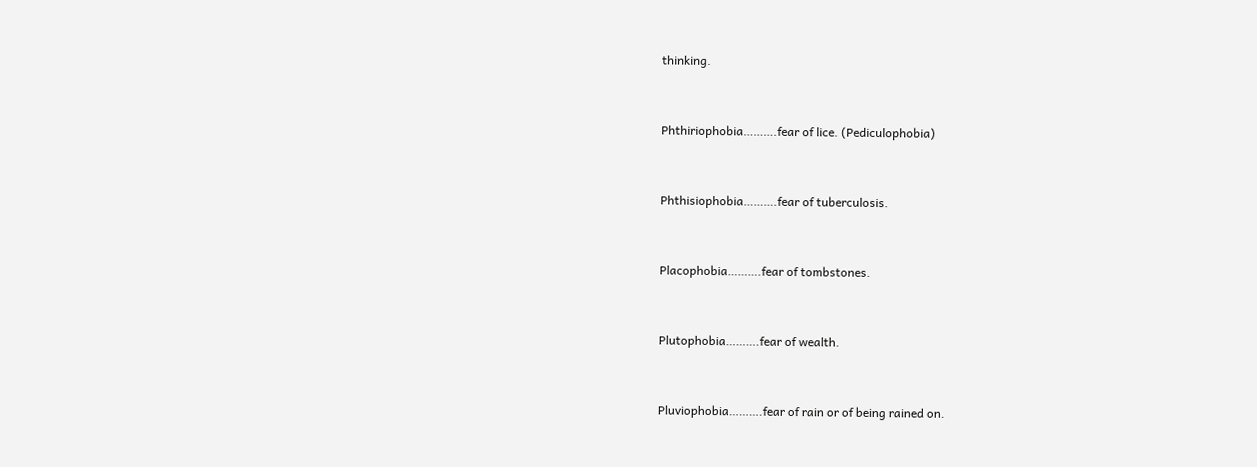thinking.


Phthiriophobia……….fear of lice. (Pediculophobia)


Phthisiophobia……….fear of tuberculosis.


Placophobia……….fear of tombstones.


Plutophobia……….fear of wealth.


Pluviophobia……….fear of rain or of being rained on.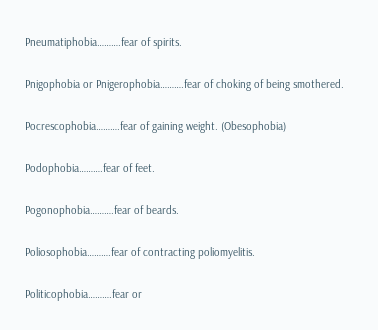Pneumatiphobia……….fear of spirits.


Pnigophobia or Pnigerophobia……….fear of choking of being smothered.


Pocrescophobia……….fear of gaining weight. (Obesophobia)


Podophobia……….fear of feet.


Pogonophobia……….fear of beards.


Poliosophobia……….fear of contracting poliomyelitis.


Politicophobia……….fear or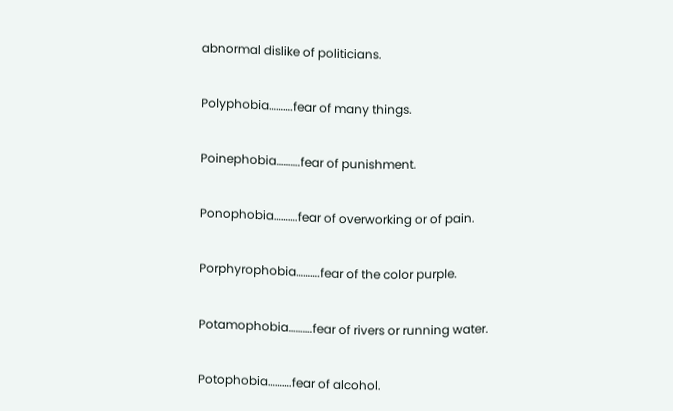abnormal dislike of politicians.


Polyphobia……….fear of many things.


Poinephobia……….fear of punishment.


Ponophobia……….fear of overworking or of pain.


Porphyrophobia……….fear of the color purple.


Potamophobia……….fear of rivers or running water.


Potophobia……….fear of alcohol.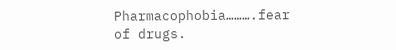Pharmacophobia……….fear of drugs.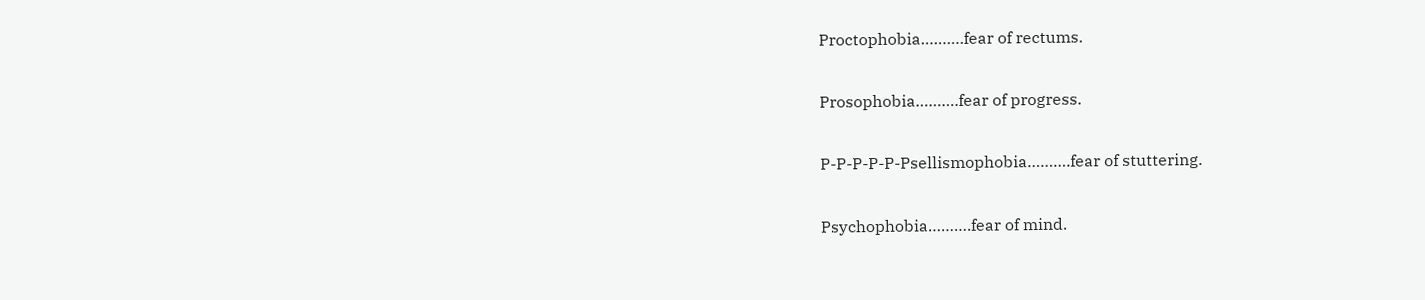Proctophobia……….fear of rectums.


Prosophobia……….fear of progress.


P-P-P-P-P-Psellismophobia……….fear of stuttering.


Psychophobia……….fear of mind.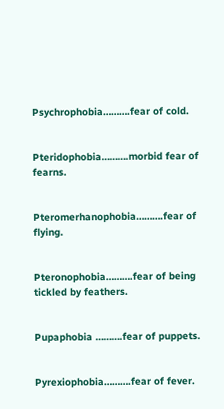Psychrophobia……….fear of cold.


Pteridophobia……….morbid fear of fearns.


Pteromerhanophobia……….fear of flying.


Pteronophobia……….fear of being tickled by feathers.


Pupaphobia ……….fear of puppets.


Pyrexiophobia……….fear of fever.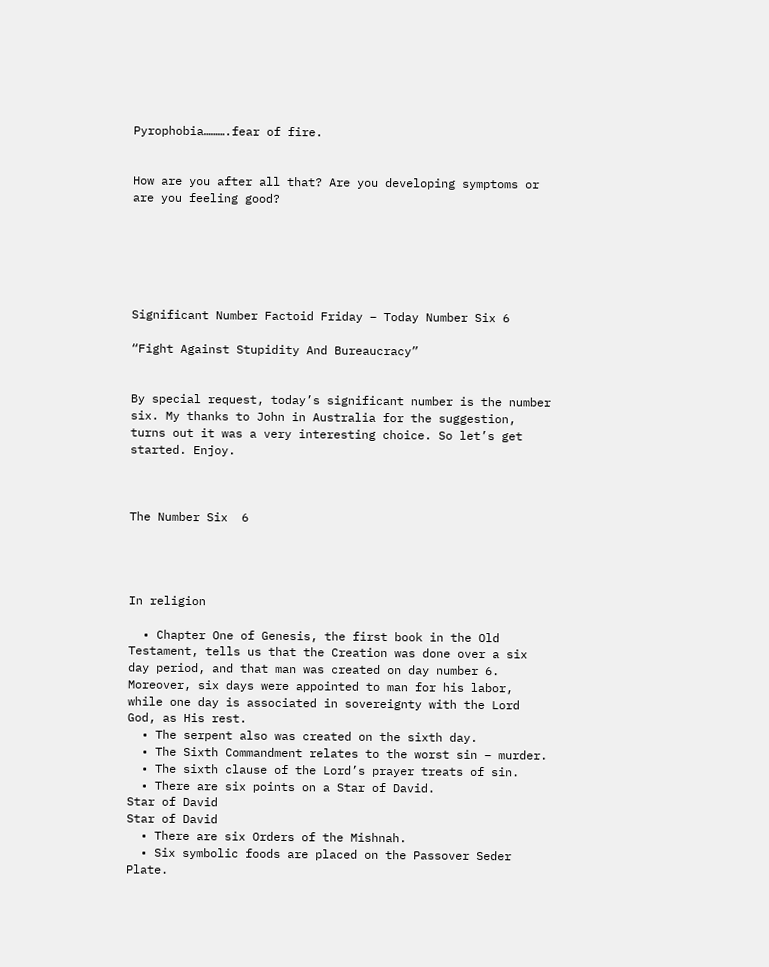Pyrophobia……….fear of fire.


How are you after all that? Are you developing symptoms or are you feeling good?






Significant Number Factoid Friday – Today Number Six 6

“Fight Against Stupidity And Bureaucracy”


By special request, today’s significant number is the number six. My thanks to John in Australia for the suggestion, turns out it was a very interesting choice. So let’s get started. Enjoy.



The Number Six  6




In religion

  • Chapter One of Genesis, the first book in the Old Testament, tells us that the Creation was done over a six day period, and that man was created on day number 6. Moreover, six days were appointed to man for his labor, while one day is associated in sovereignty with the Lord God, as His rest.
  • The serpent also was created on the sixth day.
  • The Sixth Commandment relates to the worst sin – murder.
  • The sixth clause of the Lord’s prayer treats of sin.
  • There are six points on a Star of David.
Star of David
Star of David
  • There are six Orders of the Mishnah.
  • Six symbolic foods are placed on the Passover Seder Plate.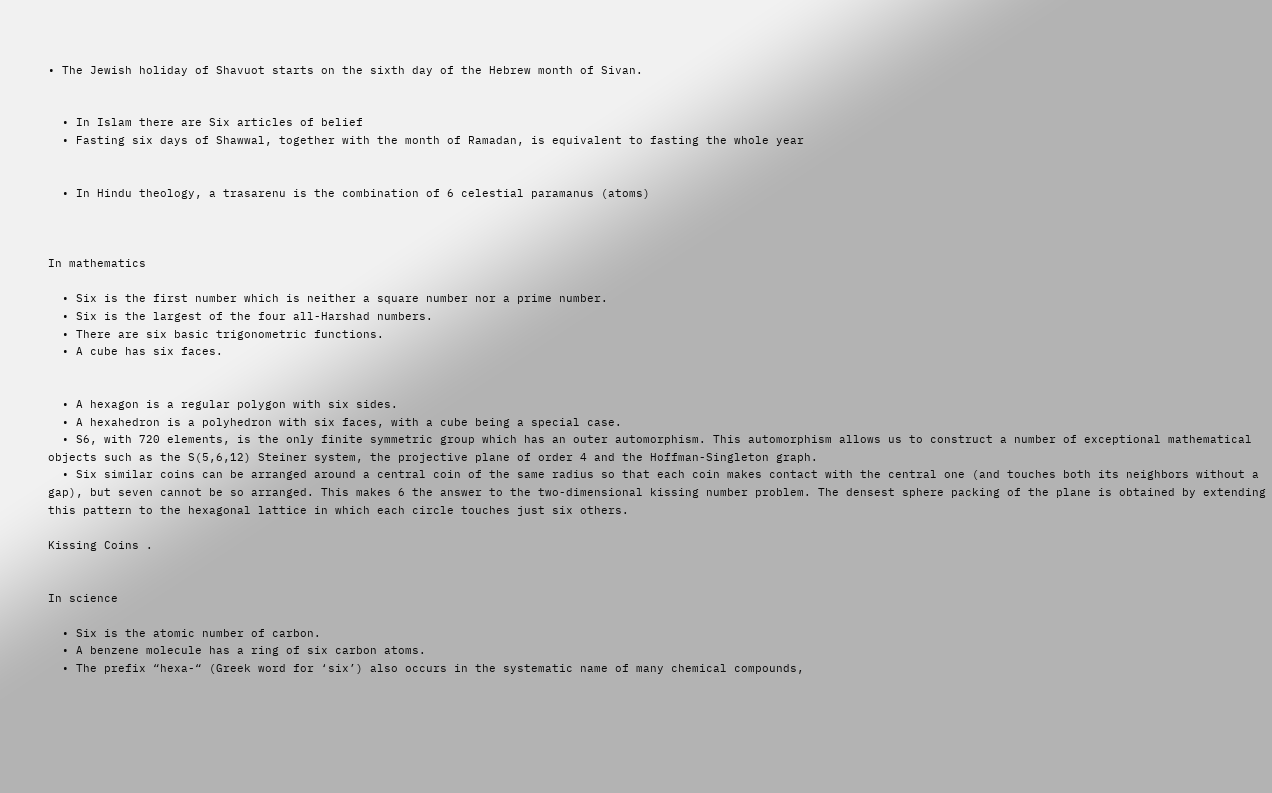• The Jewish holiday of Shavuot starts on the sixth day of the Hebrew month of Sivan.


  • In Islam there are Six articles of belief
  • Fasting six days of Shawwal, together with the month of Ramadan, is equivalent to fasting the whole year


  • In Hindu theology, a trasarenu is the combination of 6 celestial paramanus (atoms)



In mathematics

  • Six is the first number which is neither a square number nor a prime number.
  • Six is the largest of the four all-Harshad numbers.
  • There are six basic trigonometric functions.
  • A cube has six faces.


  • A hexagon is a regular polygon with six sides.
  • A hexahedron is a polyhedron with six faces, with a cube being a special case.
  • S6, with 720 elements, is the only finite symmetric group which has an outer automorphism. This automorphism allows us to construct a number of exceptional mathematical objects such as the S(5,6,12) Steiner system, the projective plane of order 4 and the Hoffman-Singleton graph.
  • Six similar coins can be arranged around a central coin of the same radius so that each coin makes contact with the central one (and touches both its neighbors without a gap), but seven cannot be so arranged. This makes 6 the answer to the two-dimensional kissing number problem. The densest sphere packing of the plane is obtained by extending this pattern to the hexagonal lattice in which each circle touches just six others.

Kissing Coins .


In science

  • Six is the atomic number of carbon.
  • A benzene molecule has a ring of six carbon atoms.
  • The prefix “hexa-“ (Greek word for ‘six’) also occurs in the systematic name of many chemical compounds,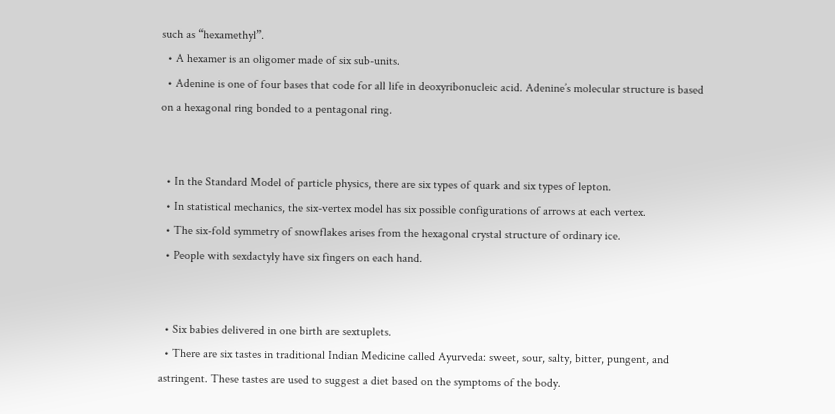such as “hexamethyl”.
  • A hexamer is an oligomer made of six sub-units.
  • Adenine is one of four bases that code for all life in deoxyribonucleic acid. Adenine’s molecular structure is based on a hexagonal ring bonded to a pentagonal ring.


  • In the Standard Model of particle physics, there are six types of quark and six types of lepton.
  • In statistical mechanics, the six-vertex model has six possible configurations of arrows at each vertex.
  • The six-fold symmetry of snowflakes arises from the hexagonal crystal structure of ordinary ice.
  • People with sexdactyly have six fingers on each hand.


  • Six babies delivered in one birth are sextuplets.
  • There are six tastes in traditional Indian Medicine called Ayurveda: sweet, sour, salty, bitter, pungent, and astringent. These tastes are used to suggest a diet based on the symptoms of the body.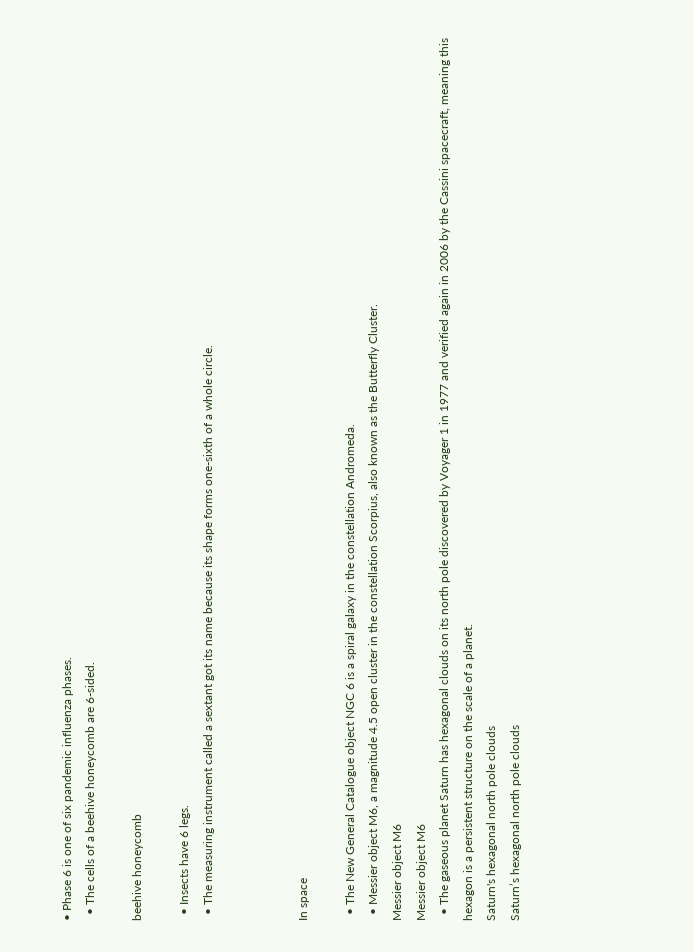• Phase 6 is one of six pandemic influenza phases.
  • The cells of a beehive honeycomb are 6-sided.

beehive honeycomb

  • Insects have 6 legs.
  • The measuring instrument called a sextant got its name because its shape forms one-sixth of a whole circle.



In space

  • The New General Catalogue object NGC 6 is a spiral galaxy in the constellation Andromeda.
  • Messier object M6, a magnitude 4.5 open cluster in the constellation Scorpius, also known as the Butterfly Cluster.
Messier object M6
Messier object M6
  • The gaseous planet Saturn has hexagonal clouds on its north pole discovered by Voyager 1 in 1977 and verified again in 2006 by the Cassini spacecraft, meaning this hexagon is a persistent structure on the scale of a planet.
Saturn's hexagonal north pole clouds
Saturn’s hexagonal north pole clouds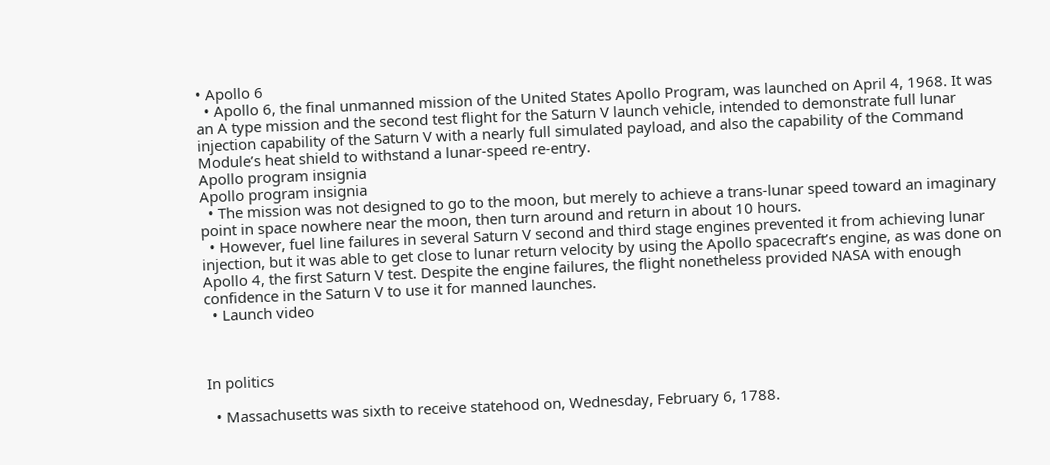• Apollo 6
  • Apollo 6, the final unmanned mission of the United States Apollo Program, was launched on April 4, 1968. It was an A type mission and the second test flight for the Saturn V launch vehicle, intended to demonstrate full lunar injection capability of the Saturn V with a nearly full simulated payload, and also the capability of the Command Module’s heat shield to withstand a lunar-speed re-entry.
Apollo program insignia
Apollo program insignia
  • The mission was not designed to go to the moon, but merely to achieve a trans-lunar speed toward an imaginary point in space nowhere near the moon, then turn around and return in about 10 hours.
  • However, fuel line failures in several Saturn V second and third stage engines prevented it from achieving lunar injection, but it was able to get close to lunar return velocity by using the Apollo spacecraft’s engine, as was done on Apollo 4, the first Saturn V test. Despite the engine failures, the flight nonetheless provided NASA with enough confidence in the Saturn V to use it for manned launches.
  • Launch video



In politics

  • Massachusetts was sixth to receive statehood on, Wednesday, February 6, 1788.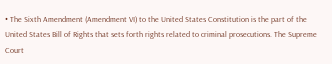• The Sixth Amendment (Amendment VI) to the United States Constitution is the part of the United States Bill of Rights that sets forth rights related to criminal prosecutions. The Supreme Court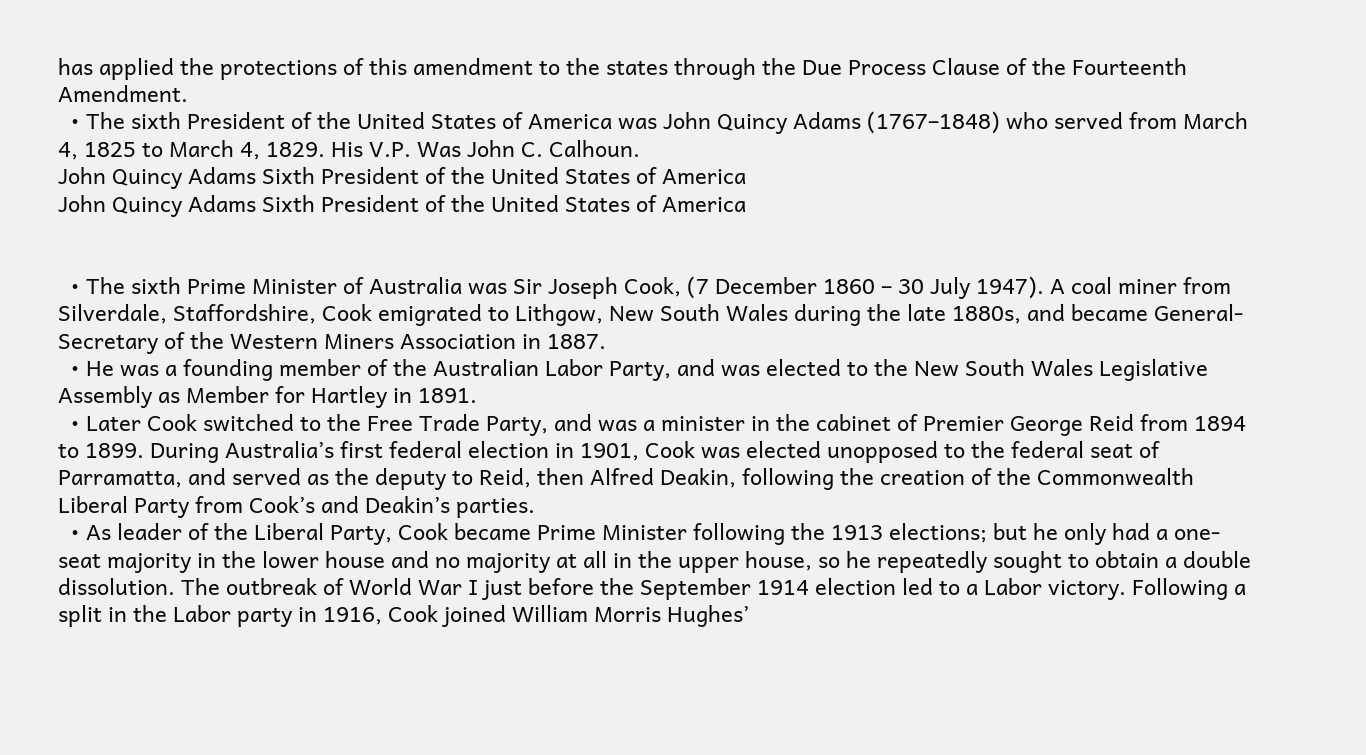has applied the protections of this amendment to the states through the Due Process Clause of the Fourteenth Amendment.
  • The sixth President of the United States of America was John Quincy Adams (1767–1848) who served from March 4, 1825 to March 4, 1829. His V.P. Was John C. Calhoun.
John Quincy Adams Sixth President of the United States of America
John Quincy Adams Sixth President of the United States of America


  • The sixth Prime Minister of Australia was Sir Joseph Cook, (7 December 1860 – 30 July 1947). A coal miner from Silverdale, Staffordshire, Cook emigrated to Lithgow, New South Wales during the late 1880s, and became General-Secretary of the Western Miners Association in 1887.
  • He was a founding member of the Australian Labor Party, and was elected to the New South Wales Legislative Assembly as Member for Hartley in 1891.
  • Later Cook switched to the Free Trade Party, and was a minister in the cabinet of Premier George Reid from 1894 to 1899. During Australia’s first federal election in 1901, Cook was elected unopposed to the federal seat of Parramatta, and served as the deputy to Reid, then Alfred Deakin, following the creation of the Commonwealth Liberal Party from Cook’s and Deakin’s parties.
  • As leader of the Liberal Party, Cook became Prime Minister following the 1913 elections; but he only had a one-seat majority in the lower house and no majority at all in the upper house, so he repeatedly sought to obtain a double dissolution. The outbreak of World War I just before the September 1914 election led to a Labor victory. Following a split in the Labor party in 1916, Cook joined William Morris Hughes’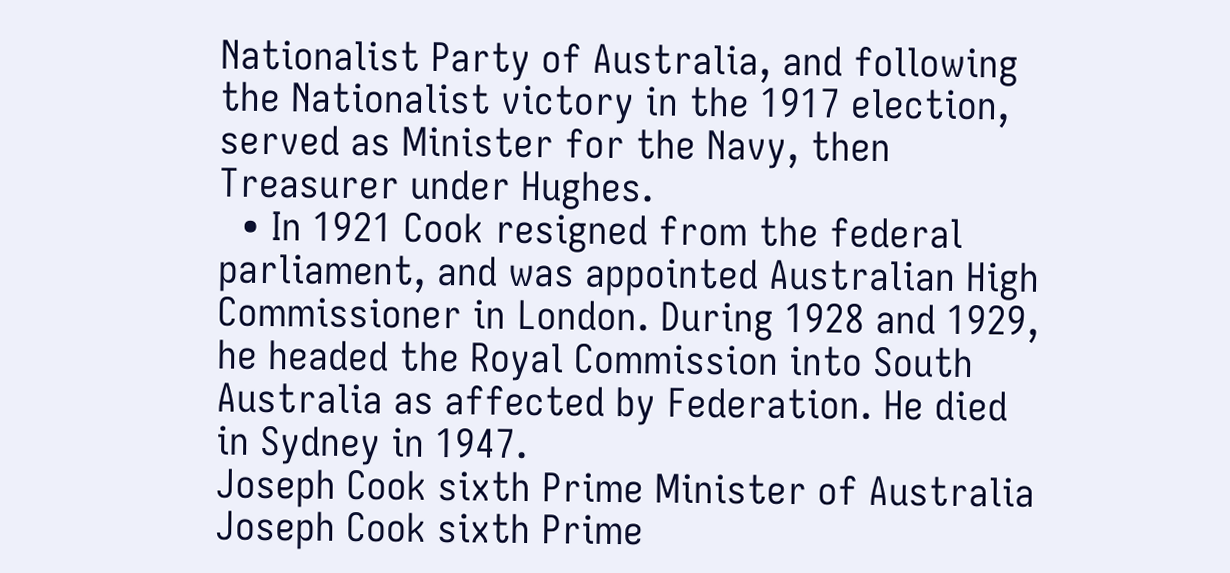Nationalist Party of Australia, and following the Nationalist victory in the 1917 election, served as Minister for the Navy, then Treasurer under Hughes.
  • In 1921 Cook resigned from the federal parliament, and was appointed Australian High Commissioner in London. During 1928 and 1929, he headed the Royal Commission into South Australia as affected by Federation. He died in Sydney in 1947.
Joseph Cook sixth Prime Minister of Australia
Joseph Cook sixth Prime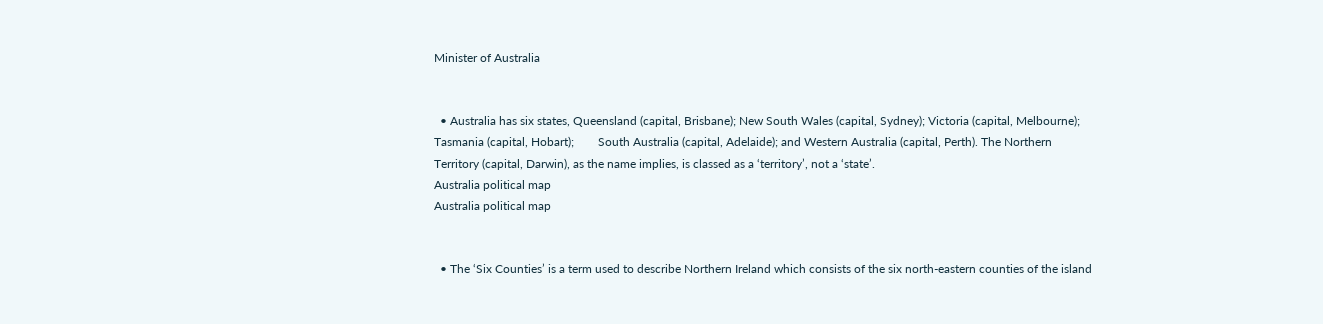Minister of Australia


  • Australia has six states, Queensland (capital, Brisbane); New South Wales (capital, Sydney); Victoria (capital, Melbourne); Tasmania (capital, Hobart);        South Australia (capital, Adelaide); and Western Australia (capital, Perth). The Northern Territory (capital, Darwin), as the name implies, is classed as a ‘territory’, not a ‘state’.
Australia political map
Australia political map


  • The ‘Six Counties’ is a term used to describe Northern Ireland which consists of the six north-eastern counties of the island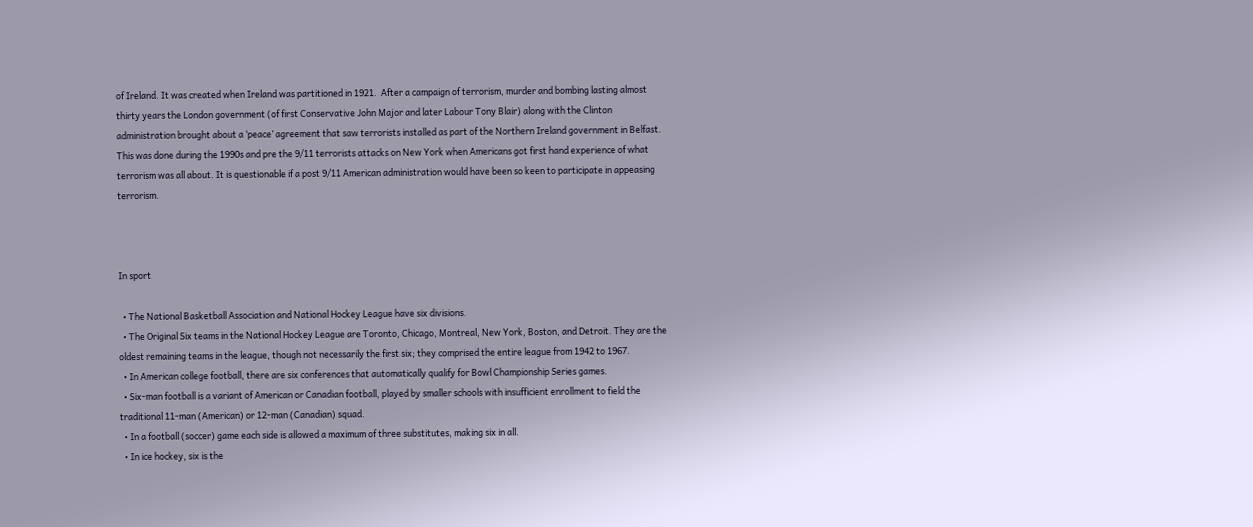of Ireland. It was created when Ireland was partitioned in 1921.  After a campaign of terrorism, murder and bombing lasting almost thirty years the London government (of first Conservative John Major and later Labour Tony Blair) along with the Clinton administration brought about a ‘peace’ agreement that saw terrorists installed as part of the Northern Ireland government in Belfast. This was done during the 1990s and pre the 9/11 terrorists attacks on New York when Americans got first hand experience of what terrorism was all about. It is questionable if a post 9/11 American administration would have been so keen to participate in appeasing terrorism.



In sport

  • The National Basketball Association and National Hockey League have six divisions.
  • The Original Six teams in the National Hockey League are Toronto, Chicago, Montreal, New York, Boston, and Detroit. They are the oldest remaining teams in the league, though not necessarily the first six; they comprised the entire league from 1942 to 1967.
  • In American college football, there are six conferences that automatically qualify for Bowl Championship Series games.
  • Six-man football is a variant of American or Canadian football, played by smaller schools with insufficient enrollment to field the traditional 11-man (American) or 12-man (Canadian) squad.
  • In a football (soccer) game each side is allowed a maximum of three substitutes, making six in all.
  • In ice hockey, six is the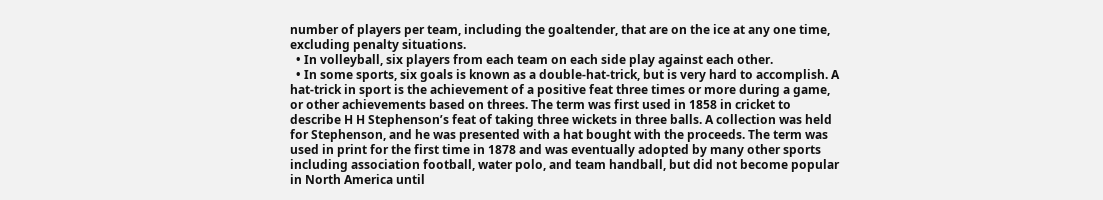number of players per team, including the goaltender, that are on the ice at any one time, excluding penalty situations.
  • In volleyball, six players from each team on each side play against each other.
  • In some sports, six goals is known as a double-hat-trick, but is very hard to accomplish. A hat-trick in sport is the achievement of a positive feat three times or more during a game, or other achievements based on threes. The term was first used in 1858 in cricket to describe H H Stephenson’s feat of taking three wickets in three balls. A collection was held for Stephenson, and he was presented with a hat bought with the proceeds. The term was used in print for the first time in 1878 and was eventually adopted by many other sports including association football, water polo, and team handball, but did not become popular in North America until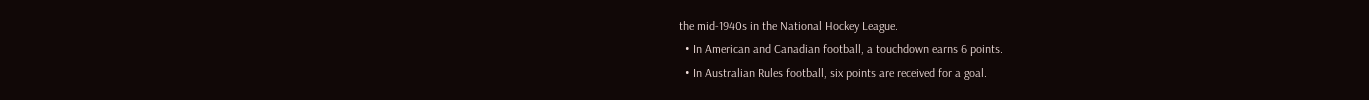the mid-1940s in the National Hockey League.
  • In American and Canadian football, a touchdown earns 6 points.
  • In Australian Rules football, six points are received for a goal.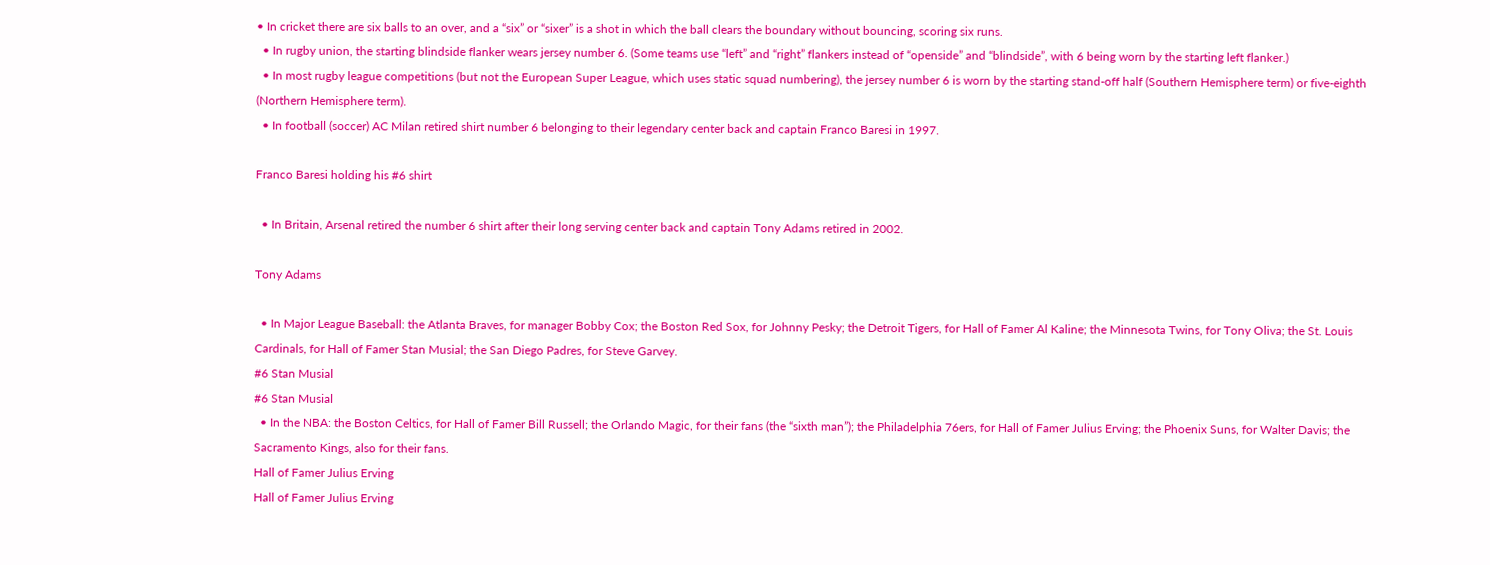• In cricket there are six balls to an over, and a “six” or “sixer” is a shot in which the ball clears the boundary without bouncing, scoring six runs.
  • In rugby union, the starting blindside flanker wears jersey number 6. (Some teams use “left” and “right” flankers instead of “openside” and “blindside”, with 6 being worn by the starting left flanker.)
  • In most rugby league competitions (but not the European Super League, which uses static squad numbering), the jersey number 6 is worn by the starting stand-off half (Southern Hemisphere term) or five-eighth (Northern Hemisphere term).
  • In football (soccer) AC Milan retired shirt number 6 belonging to their legendary center back and captain Franco Baresi in 1997.

Franco Baresi holding his #6 shirt

  • In Britain, Arsenal retired the number 6 shirt after their long serving center back and captain Tony Adams retired in 2002.

Tony Adams

  • In Major League Baseball: the Atlanta Braves, for manager Bobby Cox; the Boston Red Sox, for Johnny Pesky; the Detroit Tigers, for Hall of Famer Al Kaline; the Minnesota Twins, for Tony Oliva; the St. Louis Cardinals, for Hall of Famer Stan Musial; the San Diego Padres, for Steve Garvey.
#6 Stan Musial
#6 Stan Musial
  • In the NBA: the Boston Celtics, for Hall of Famer Bill Russell; the Orlando Magic, for their fans (the “sixth man”); the Philadelphia 76ers, for Hall of Famer Julius Erving; the Phoenix Suns, for Walter Davis; the Sacramento Kings, also for their fans.
Hall of Famer Julius Erving
Hall of Famer Julius Erving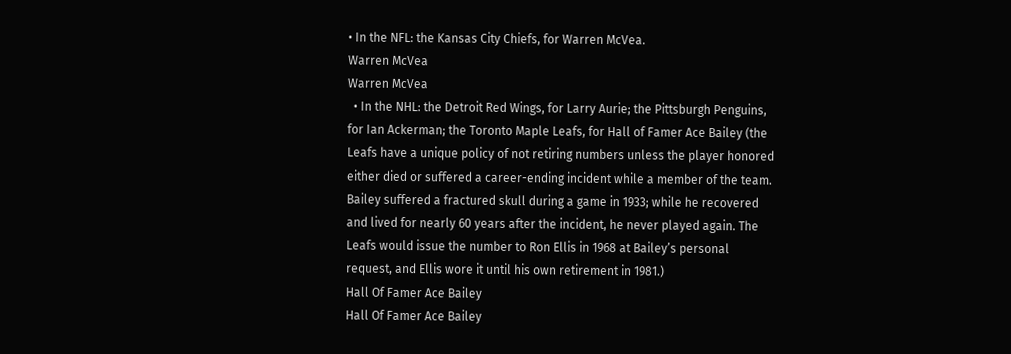• In the NFL: the Kansas City Chiefs, for Warren McVea.
Warren McVea
Warren McVea
  • In the NHL: the Detroit Red Wings, for Larry Aurie; the Pittsburgh Penguins, for Ian Ackerman; the Toronto Maple Leafs, for Hall of Famer Ace Bailey (the Leafs have a unique policy of not retiring numbers unless the player honored either died or suffered a career-ending incident while a member of the team. Bailey suffered a fractured skull during a game in 1933; while he recovered and lived for nearly 60 years after the incident, he never played again. The Leafs would issue the number to Ron Ellis in 1968 at Bailey’s personal request, and Ellis wore it until his own retirement in 1981.)
Hall Of Famer Ace Bailey
Hall Of Famer Ace Bailey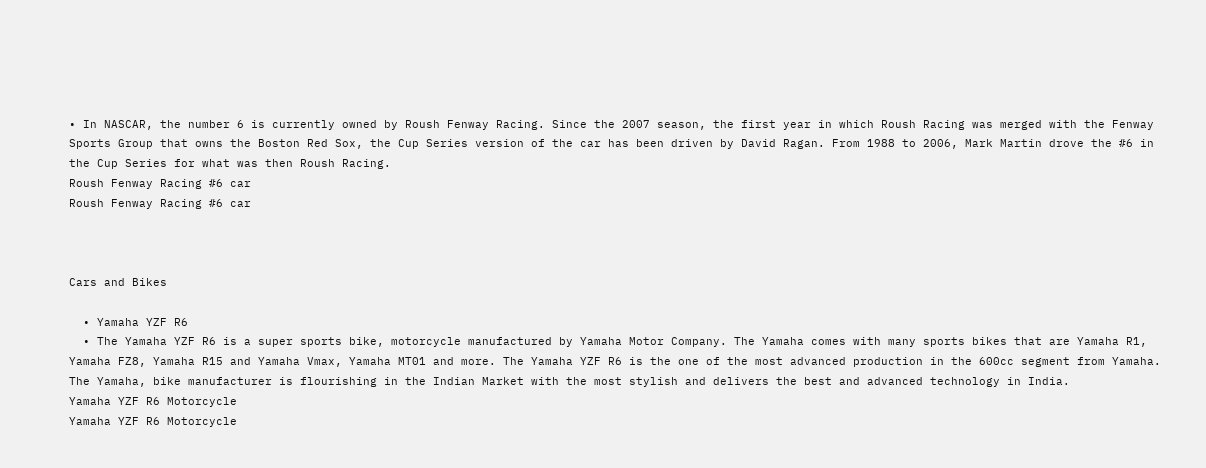• In NASCAR, the number 6 is currently owned by Roush Fenway Racing. Since the 2007 season, the first year in which Roush Racing was merged with the Fenway Sports Group that owns the Boston Red Sox, the Cup Series version of the car has been driven by David Ragan. From 1988 to 2006, Mark Martin drove the #6 in the Cup Series for what was then Roush Racing.
Roush Fenway Racing #6 car
Roush Fenway Racing #6 car



Cars and Bikes

  • Yamaha YZF R6
  • The Yamaha YZF R6 is a super sports bike, motorcycle manufactured by Yamaha Motor Company. The Yamaha comes with many sports bikes that are Yamaha R1, Yamaha FZ8, Yamaha R15 and Yamaha Vmax, Yamaha MT01 and more. The Yamaha YZF R6 is the one of the most advanced production in the 600cc segment from Yamaha. The Yamaha, bike manufacturer is flourishing in the Indian Market with the most stylish and delivers the best and advanced technology in India.
Yamaha YZF R6 Motorcycle
Yamaha YZF R6 Motorcycle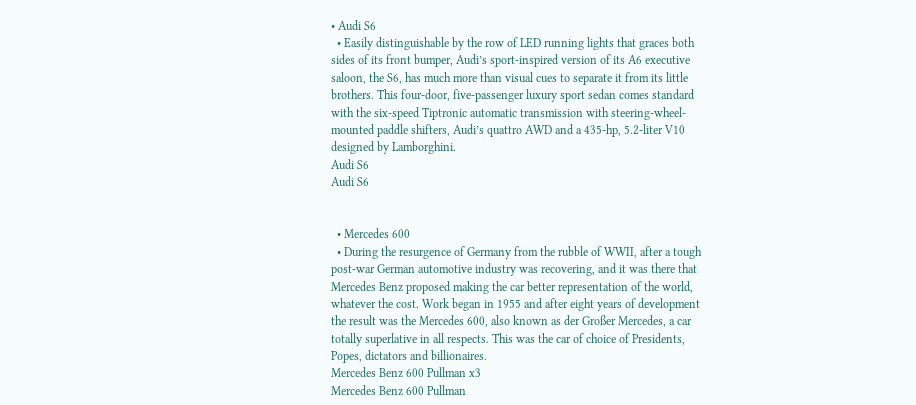• Audi S6
  • Easily distinguishable by the row of LED running lights that graces both sides of its front bumper, Audi’s sport-inspired version of its A6 executive saloon, the S6, has much more than visual cues to separate it from its little brothers. This four-door, five-passenger luxury sport sedan comes standard with the six-speed Tiptronic automatic transmission with steering-wheel-mounted paddle shifters, Audi’s quattro AWD and a 435-hp, 5.2-liter V10 designed by Lamborghini.
Audi S6
Audi S6


  • Mercedes 600
  • During the resurgence of Germany from the rubble of WWII, after a tough post-war German automotive industry was recovering, and it was there that Mercedes Benz proposed making the car better representation of the world, whatever the cost. Work began in 1955 and after eight years of development the result was the Mercedes 600, also known as der Großer Mercedes, a car totally superlative in all respects. This was the car of choice of Presidents, Popes, dictators and billionaires.
Mercedes Benz 600 Pullman x3
Mercedes Benz 600 Pullman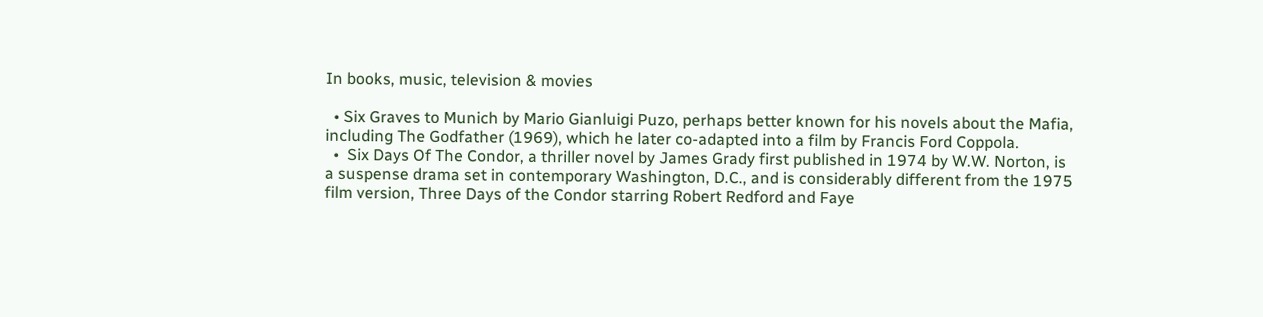In books, music, television & movies

  • Six Graves to Munich by Mario Gianluigi Puzo, perhaps better known for his novels about the Mafia, including The Godfather (1969), which he later co-adapted into a film by Francis Ford Coppola.
  •  Six Days Of The Condor, a thriller novel by James Grady first published in 1974 by W.W. Norton, is a suspense drama set in contemporary Washington, D.C., and is considerably different from the 1975 film version, Three Days of the Condor starring Robert Redford and Faye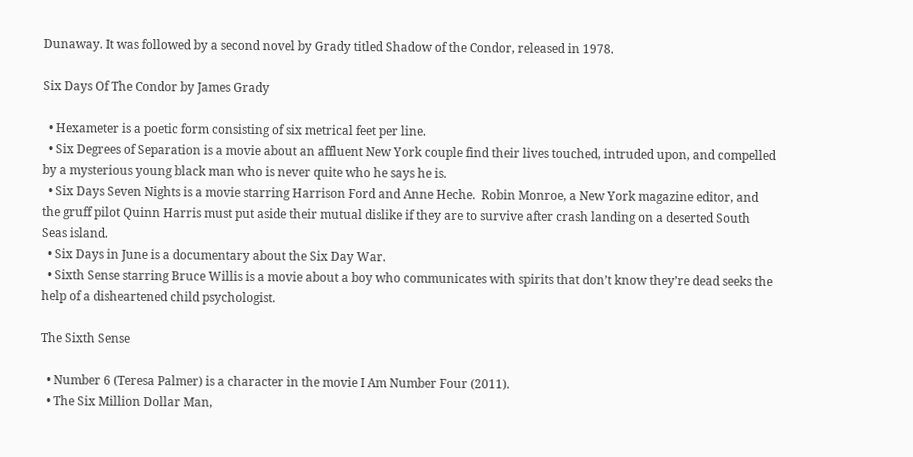Dunaway. It was followed by a second novel by Grady titled Shadow of the Condor, released in 1978.

Six Days Of The Condor by James Grady

  • Hexameter is a poetic form consisting of six metrical feet per line.
  • Six Degrees of Separation is a movie about an affluent New York couple find their lives touched, intruded upon, and compelled by a mysterious young black man who is never quite who he says he is.
  • Six Days Seven Nights is a movie starring Harrison Ford and Anne Heche.  Robin Monroe, a New York magazine editor, and the gruff pilot Quinn Harris must put aside their mutual dislike if they are to survive after crash landing on a deserted South Seas island.
  • Six Days in June is a documentary about the Six Day War.
  • Sixth Sense starring Bruce Willis is a movie about a boy who communicates with spirits that don’t know they’re dead seeks the help of a disheartened child psychologist.

The Sixth Sense

  • Number 6 (Teresa Palmer) is a character in the movie I Am Number Four (2011).
  • The Six Million Dollar Man,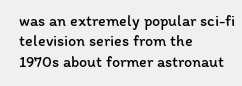was an extremely popular sci-fi television series from the 1970s about former astronaut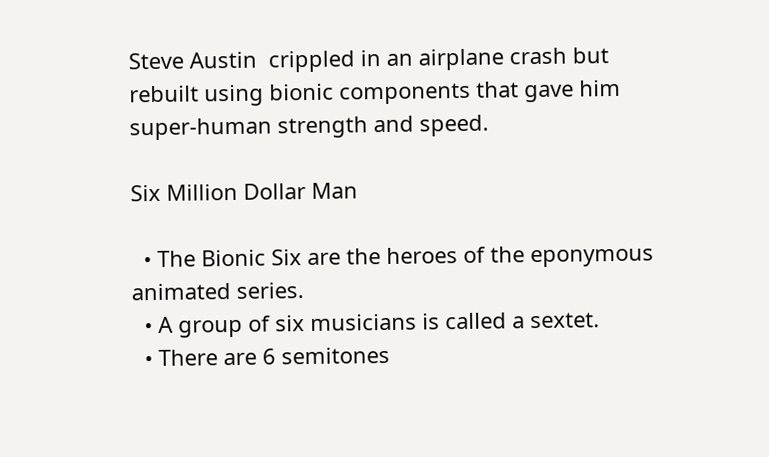Steve Austin  crippled in an airplane crash but rebuilt using bionic components that gave him super-human strength and speed.

Six Million Dollar Man

  • The Bionic Six are the heroes of the eponymous animated series.
  • A group of six musicians is called a sextet.
  • There are 6 semitones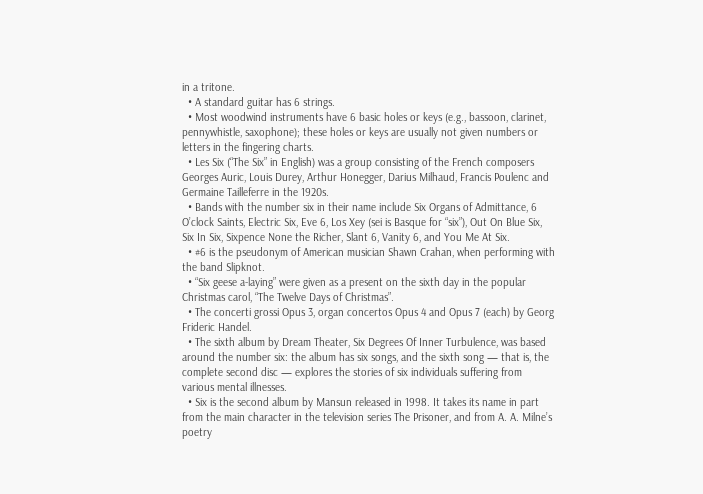in a tritone.
  • A standard guitar has 6 strings.
  • Most woodwind instruments have 6 basic holes or keys (e.g., bassoon, clarinet, pennywhistle, saxophone); these holes or keys are usually not given numbers or letters in the fingering charts.
  • Les Six (“The Six” in English) was a group consisting of the French composers Georges Auric, Louis Durey, Arthur Honegger, Darius Milhaud, Francis Poulenc and Germaine Tailleferre in the 1920s.
  • Bands with the number six in their name include Six Organs of Admittance, 6 O’clock Saints, Electric Six, Eve 6, Los Xey (sei is Basque for “six”), Out On Blue Six, Six In Six, Sixpence None the Richer, Slant 6, Vanity 6, and You Me At Six.
  • #6 is the pseudonym of American musician Shawn Crahan, when performing with the band Slipknot.
  • “Six geese a-laying” were given as a present on the sixth day in the popular Christmas carol, “The Twelve Days of Christmas”.
  • The concerti grossi Opus 3, organ concertos Opus 4 and Opus 7 (each) by Georg Frideric Handel.
  • The sixth album by Dream Theater, Six Degrees Of Inner Turbulence, was based around the number six: the album has six songs, and the sixth song — that is, the complete second disc — explores the stories of six individuals suffering from various mental illnesses.
  • Six is the second album by Mansun released in 1998. It takes its name in part from the main character in the television series The Prisoner, and from A. A. Milne’s poetry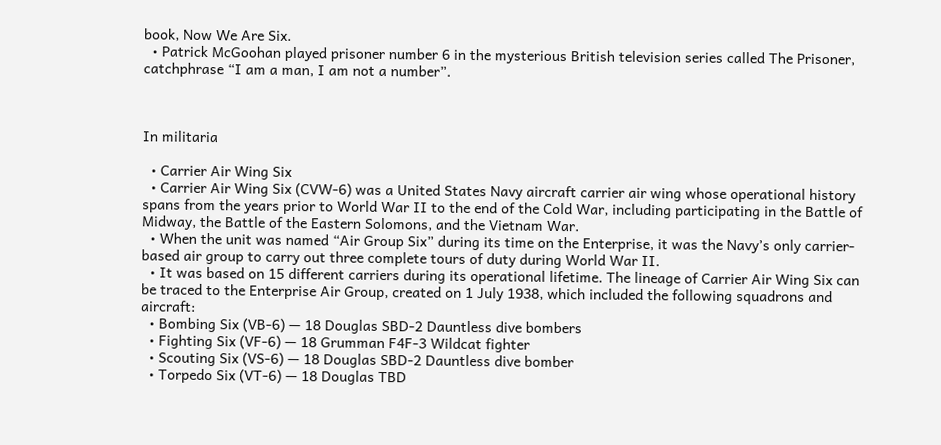book, Now We Are Six.
  • Patrick McGoohan played prisoner number 6 in the mysterious British television series called The Prisoner, catchphrase “I am a man, I am not a number”.



In militaria

  • Carrier Air Wing Six
  • Carrier Air Wing Six (CVW-6) was a United States Navy aircraft carrier air wing whose operational history spans from the years prior to World War II to the end of the Cold War, including participating in the Battle of Midway, the Battle of the Eastern Solomons, and the Vietnam War.
  • When the unit was named “Air Group Six” during its time on the Enterprise, it was the Navy’s only carrier-based air group to carry out three complete tours of duty during World War II.
  • It was based on 15 different carriers during its operational lifetime. The lineage of Carrier Air Wing Six can be traced to the Enterprise Air Group, created on 1 July 1938, which included the following squadrons and aircraft:
  • Bombing Six (VB-6) — 18 Douglas SBD-2 Dauntless dive bombers
  • Fighting Six (VF-6) — 18 Grumman F4F-3 Wildcat fighter
  • Scouting Six (VS-6) — 18 Douglas SBD-2 Dauntless dive bomber
  • Torpedo Six (VT-6) — 18 Douglas TBD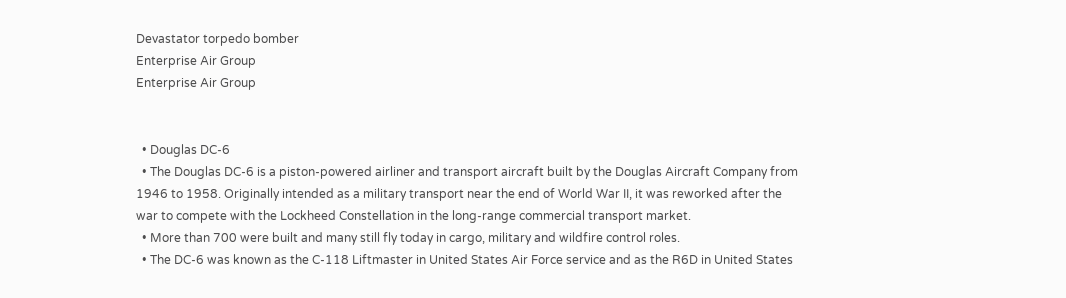Devastator torpedo bomber
Enterprise Air Group
Enterprise Air Group


  • Douglas DC-6
  • The Douglas DC-6 is a piston-powered airliner and transport aircraft built by the Douglas Aircraft Company from 1946 to 1958. Originally intended as a military transport near the end of World War II, it was reworked after the war to compete with the Lockheed Constellation in the long-range commercial transport market.
  • More than 700 were built and many still fly today in cargo, military and wildfire control roles.
  • The DC-6 was known as the C-118 Liftmaster in United States Air Force service and as the R6D in United States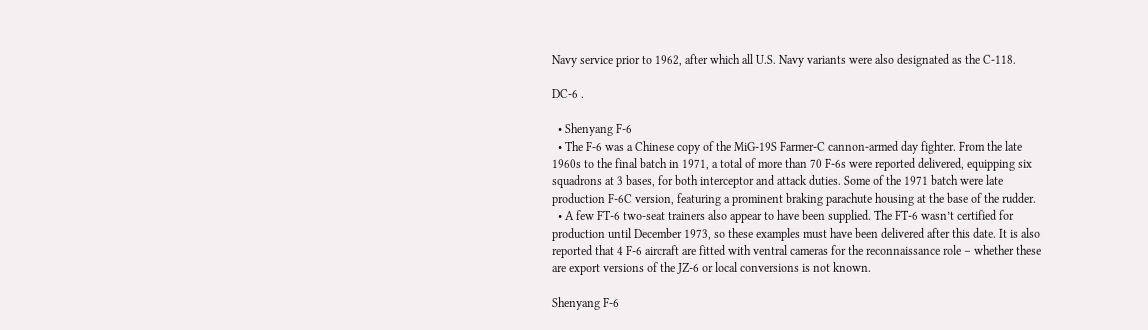Navy service prior to 1962, after which all U.S. Navy variants were also designated as the C-118.

DC-6 .

  • Shenyang F-6
  • The F-6 was a Chinese copy of the MiG-19S Farmer-C cannon-armed day fighter. From the late 1960s to the final batch in 1971, a total of more than 70 F-6s were reported delivered, equipping six squadrons at 3 bases, for both interceptor and attack duties. Some of the 1971 batch were late production F-6C version, featuring a prominent braking parachute housing at the base of the rudder.
  • A few FT-6 two-seat trainers also appear to have been supplied. The FT-6 wasn’t certified for production until December 1973, so these examples must have been delivered after this date. It is also reported that 4 F-6 aircraft are fitted with ventral cameras for the reconnaissance role – whether these are export versions of the JZ-6 or local conversions is not known.

Shenyang F-6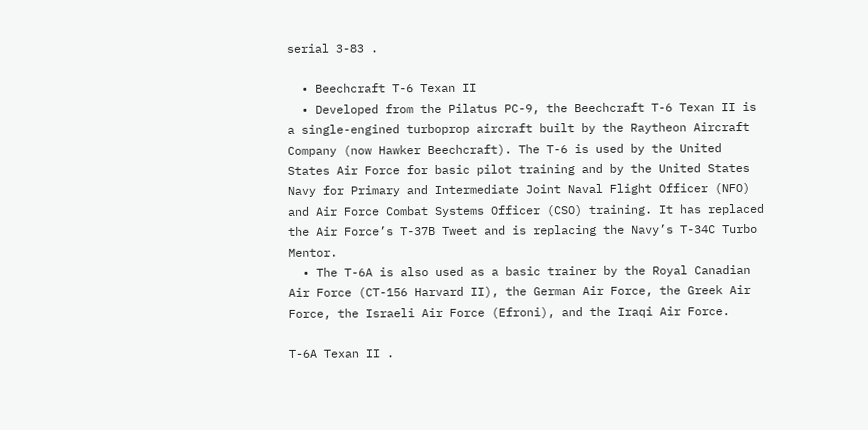serial 3-83 .

  • Beechcraft T-6 Texan II
  • Developed from the Pilatus PC-9, the Beechcraft T-6 Texan II is a single-engined turboprop aircraft built by the Raytheon Aircraft Company (now Hawker Beechcraft). The T-6 is used by the United States Air Force for basic pilot training and by the United States Navy for Primary and Intermediate Joint Naval Flight Officer (NFO) and Air Force Combat Systems Officer (CSO) training. It has replaced the Air Force’s T-37B Tweet and is replacing the Navy’s T-34C Turbo Mentor.
  • The T-6A is also used as a basic trainer by the Royal Canadian Air Force (CT-156 Harvard II), the German Air Force, the Greek Air Force, the Israeli Air Force (Efroni), and the Iraqi Air Force.

T-6A Texan II .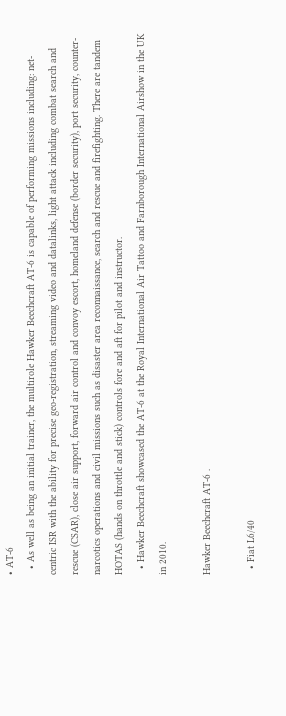• AT-6
  • As well as being an initial trainer, the multirole Hawker Beechcraft AT-6 is capable of performing missions including: net-centric ISR with the ability for precise geo-registration, streaming video and datalinks, light attack including combat search and rescue (CSAR), close air support, forward air control and convoy escort, homeland defense (border security), port security, counter-narcotics operations and civil missions such as disaster area reconnaissance, search and rescue and firefighting. There are tandem HOTAS (hands on throttle and stick) controls fore and aft for pilot and instructor.
  • Hawker Beechcraft showcased the AT-6 at the Royal International Air Tattoo and Farnborough International Airshow in the UK in 2010.

Hawker Beechcraft AT-6 .

  • Fiat L6/40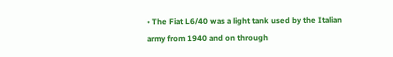• The Fiat L6/40 was a light tank used by the Italian army from 1940 and on through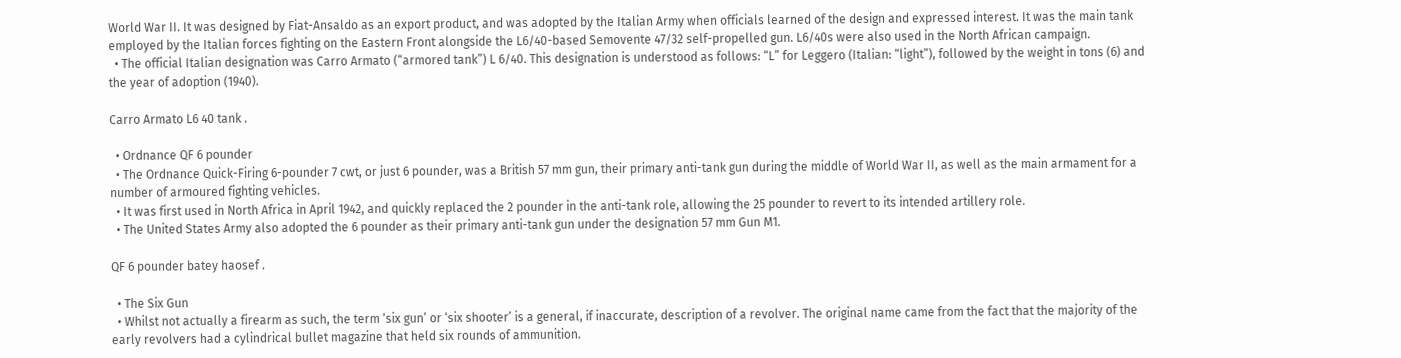World War II. It was designed by Fiat-Ansaldo as an export product, and was adopted by the Italian Army when officials learned of the design and expressed interest. It was the main tank employed by the Italian forces fighting on the Eastern Front alongside the L6/40-based Semovente 47/32 self-propelled gun. L6/40s were also used in the North African campaign.
  • The official Italian designation was Carro Armato (“armored tank”) L 6/40. This designation is understood as follows: “L” for Leggero (Italian: “light”), followed by the weight in tons (6) and the year of adoption (1940).

Carro Armato L6 40 tank .

  • Ordnance QF 6 pounder
  • The Ordnance Quick-Firing 6-pounder 7 cwt, or just 6 pounder, was a British 57 mm gun, their primary anti-tank gun during the middle of World War II, as well as the main armament for a number of armoured fighting vehicles.
  • It was first used in North Africa in April 1942, and quickly replaced the 2 pounder in the anti-tank role, allowing the 25 pounder to revert to its intended artillery role.
  • The United States Army also adopted the 6 pounder as their primary anti-tank gun under the designation 57 mm Gun M1.

QF 6 pounder batey haosef .

  • The Six Gun
  • Whilst not actually a firearm as such, the term ‘six gun’ or ‘six shooter’ is a general, if inaccurate, description of a revolver. The original name came from the fact that the majority of the early revolvers had a cylindrical bullet magazine that held six rounds of ammunition.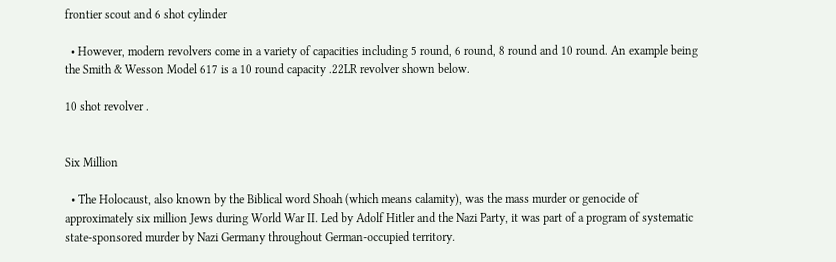frontier scout and 6 shot cylinder

  • However, modern revolvers come in a variety of capacities including 5 round, 6 round, 8 round and 10 round. An example being the Smith & Wesson Model 617 is a 10 round capacity .22LR revolver shown below.

10 shot revolver .


Six Million

  • The Holocaust, also known by the Biblical word Shoah (which means calamity), was the mass murder or genocide of approximately six million Jews during World War II. Led by Adolf Hitler and the Nazi Party, it was part of a program of systematic state-sponsored murder by Nazi Germany throughout German-occupied territory.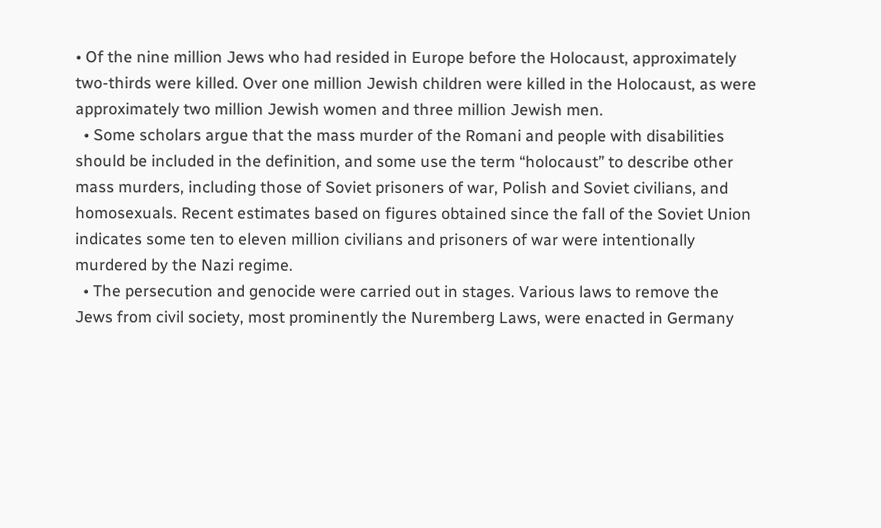• Of the nine million Jews who had resided in Europe before the Holocaust, approximately two-thirds were killed. Over one million Jewish children were killed in the Holocaust, as were approximately two million Jewish women and three million Jewish men.
  • Some scholars argue that the mass murder of the Romani and people with disabilities should be included in the definition, and some use the term “holocaust” to describe other mass murders, including those of Soviet prisoners of war, Polish and Soviet civilians, and homosexuals. Recent estimates based on figures obtained since the fall of the Soviet Union indicates some ten to eleven million civilians and prisoners of war were intentionally murdered by the Nazi regime.
  • The persecution and genocide were carried out in stages. Various laws to remove the Jews from civil society, most prominently the Nuremberg Laws, were enacted in Germany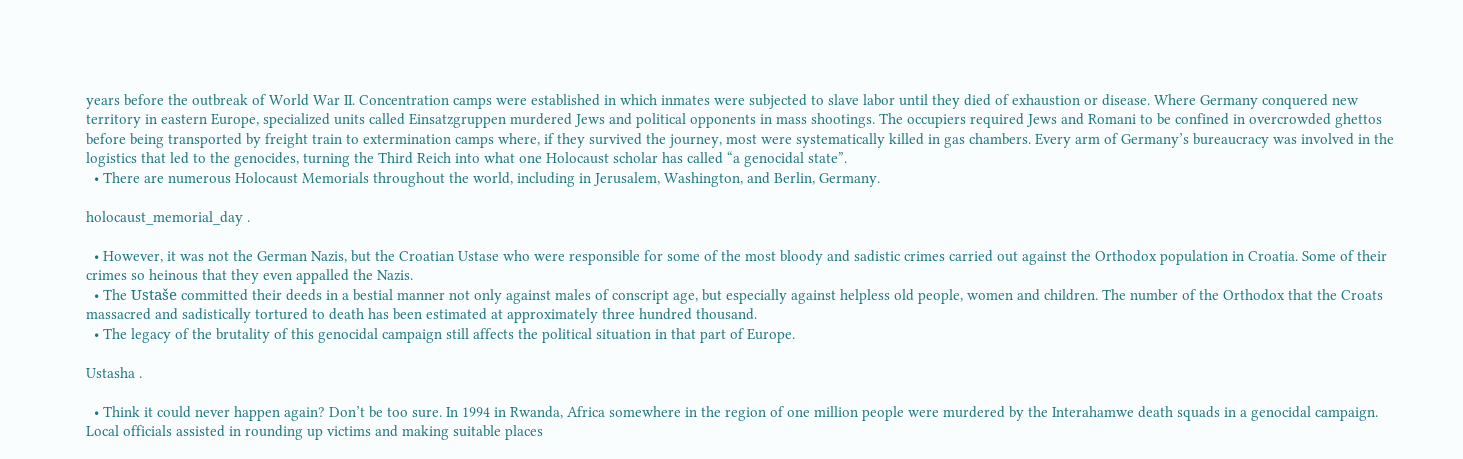years before the outbreak of World War II. Concentration camps were established in which inmates were subjected to slave labor until they died of exhaustion or disease. Where Germany conquered new territory in eastern Europe, specialized units called Einsatzgruppen murdered Jews and political opponents in mass shootings. The occupiers required Jews and Romani to be confined in overcrowded ghettos before being transported by freight train to extermination camps where, if they survived the journey, most were systematically killed in gas chambers. Every arm of Germany’s bureaucracy was involved in the logistics that led to the genocides, turning the Third Reich into what one Holocaust scholar has called “a genocidal state”.
  • There are numerous Holocaust Memorials throughout the world, including in Jerusalem, Washington, and Berlin, Germany.

holocaust_memorial_day .

  • However, it was not the German Nazis, but the Croatian Ustase who were responsible for some of the most bloody and sadistic crimes carried out against the Orthodox population in Croatia. Some of their crimes so heinous that they even appalled the Nazis.
  • The Ustaše committed their deeds in a bestial manner not only against males of conscript age, but especially against helpless old people, women and children. The number of the Orthodox that the Croats massacred and sadistically tortured to death has been estimated at approximately three hundred thousand.
  • The legacy of the brutality of this genocidal campaign still affects the political situation in that part of Europe.

Ustasha .

  • Think it could never happen again? Don’t be too sure. In 1994 in Rwanda, Africa somewhere in the region of one million people were murdered by the Interahamwe death squads in a genocidal campaign. Local officials assisted in rounding up victims and making suitable places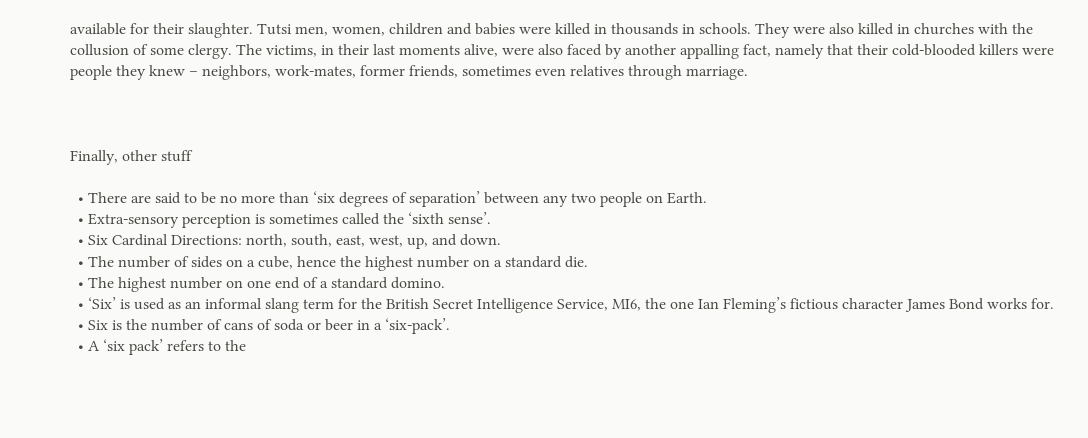available for their slaughter. Tutsi men, women, children and babies were killed in thousands in schools. They were also killed in churches with the collusion of some clergy. The victims, in their last moments alive, were also faced by another appalling fact, namely that their cold-blooded killers were people they knew – neighbors, work-mates, former friends, sometimes even relatives through marriage.



Finally, other stuff

  • There are said to be no more than ‘six degrees of separation’ between any two people on Earth.
  • Extra-sensory perception is sometimes called the ‘sixth sense’.
  • Six Cardinal Directions: north, south, east, west, up, and down.
  • The number of sides on a cube, hence the highest number on a standard die.
  • The highest number on one end of a standard domino.
  • ‘Six’ is used as an informal slang term for the British Secret Intelligence Service, MI6, the one Ian Fleming’s fictious character James Bond works for.
  • Six is the number of cans of soda or beer in a ‘six-pack’.
  • A ‘six pack’ refers to the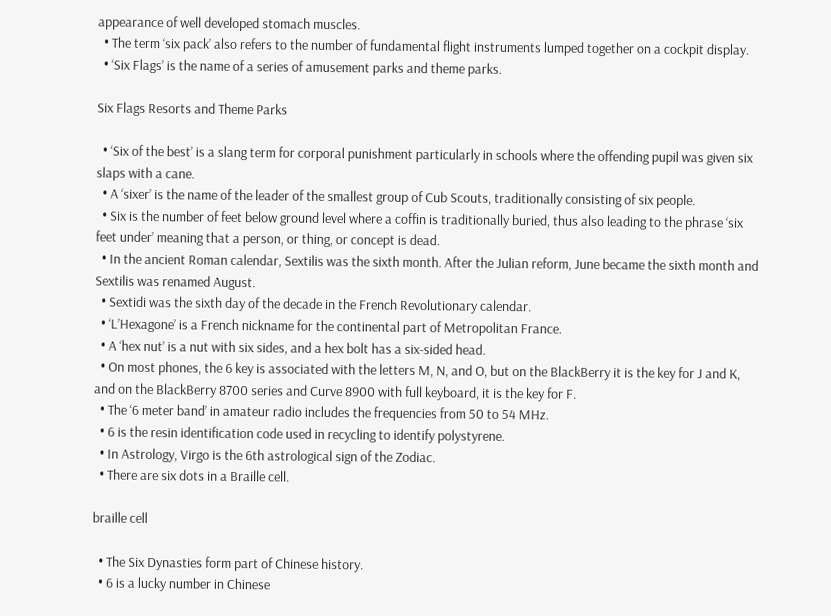appearance of well developed stomach muscles.
  • The term ‘six pack’ also refers to the number of fundamental flight instruments lumped together on a cockpit display.
  • ‘Six Flags’ is the name of a series of amusement parks and theme parks.

Six Flags Resorts and Theme Parks

  • ‘Six of the best’ is a slang term for corporal punishment particularly in schools where the offending pupil was given six slaps with a cane.
  • A ‘sixer’ is the name of the leader of the smallest group of Cub Scouts, traditionally consisting of six people.
  • Six is the number of feet below ground level where a coffin is traditionally buried, thus also leading to the phrase ‘six feet under’ meaning that a person, or thing, or concept is dead.
  • In the ancient Roman calendar, Sextilis was the sixth month. After the Julian reform, June became the sixth month and Sextilis was renamed August.
  • Sextidi was the sixth day of the decade in the French Revolutionary calendar.
  • ‘L’Hexagone’ is a French nickname for the continental part of Metropolitan France.
  • A ‘hex nut’ is a nut with six sides, and a hex bolt has a six-sided head.
  • On most phones, the 6 key is associated with the letters M, N, and O, but on the BlackBerry it is the key for J and K, and on the BlackBerry 8700 series and Curve 8900 with full keyboard, it is the key for F.
  • The ‘6 meter band’ in amateur radio includes the frequencies from 50 to 54 MHz.
  • 6 is the resin identification code used in recycling to identify polystyrene.
  • In Astrology, Virgo is the 6th astrological sign of the Zodiac.
  • There are six dots in a Braille cell.

braille cell

  • The Six Dynasties form part of Chinese history.
  • 6 is a lucky number in Chinese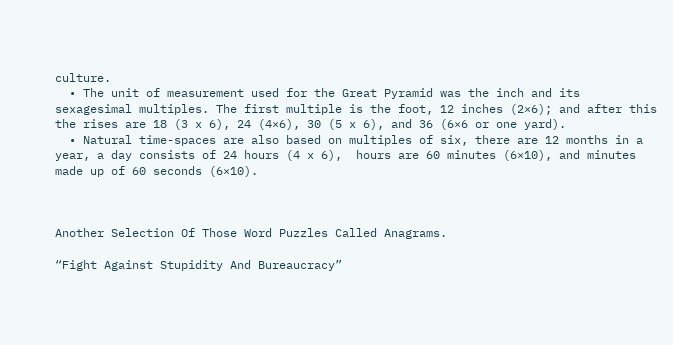culture.
  • The unit of measurement used for the Great Pyramid was the inch and its sexagesimal multiples. The first multiple is the foot, 12 inches (2×6); and after this the rises are 18 (3 x 6), 24 (4×6), 30 (5 x 6), and 36 (6×6 or one yard).
  • Natural time-spaces are also based on multiples of six, there are 12 months in a year, a day consists of 24 hours (4 x 6),  hours are 60 minutes (6×10), and minutes made up of 60 seconds (6×10).



Another Selection Of Those Word Puzzles Called Anagrams.

“Fight Against Stupidity And Bureaucracy”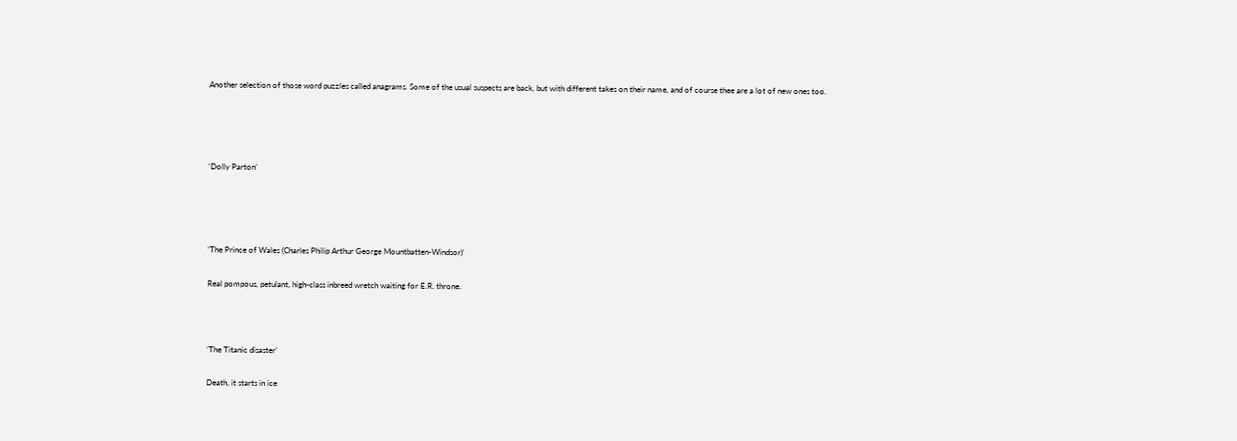Another selection of those word puzzles called anagrams. Some of the usual suspects are back, but with different takes on their name, and of course thee are a lot of new ones too.




‘Dolly Parton’




‘The Prince of Wales (Charles Philip Arthur George Mountbatten-Windsor)’

Real pompous, petulant, high-class inbreed wretch waiting for E.R. throne.



‘The Titanic disaster’

Death, it starts in ice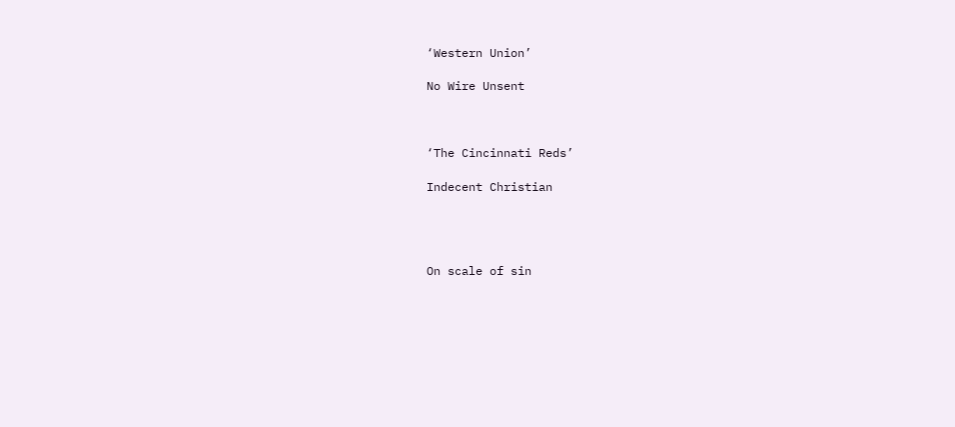‘Western Union’

No Wire Unsent



‘The Cincinnati Reds’

Indecent Christian




On scale of sin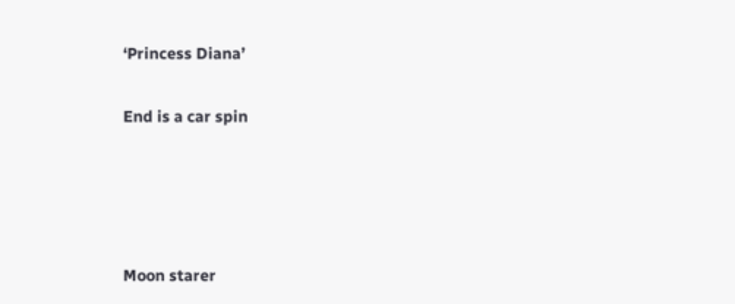‘Princess Diana’

End is a car spin




Moon starer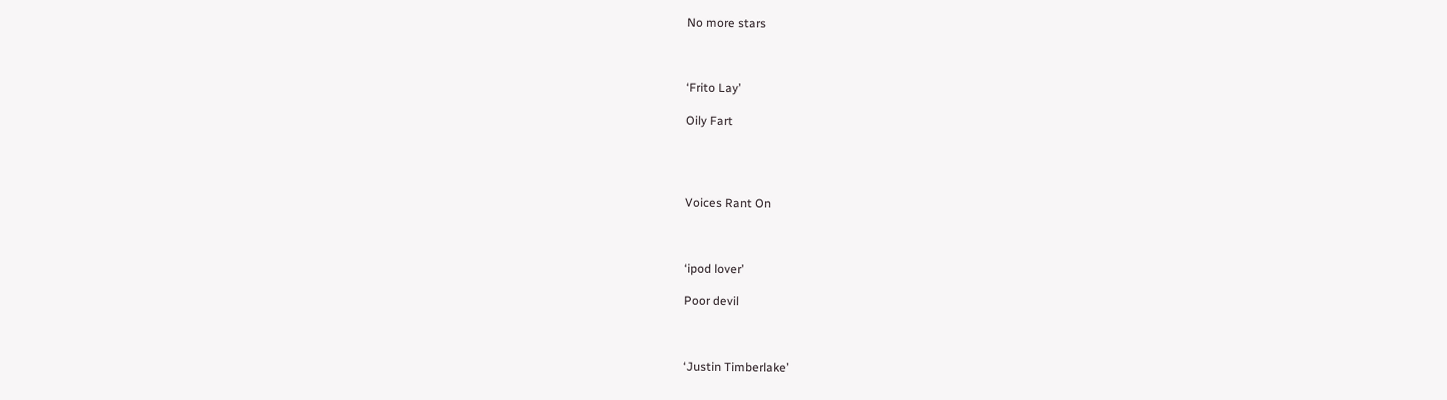No more stars



‘Frito Lay’

Oily Fart




Voices Rant On



‘ipod lover’

Poor devil



‘Justin Timberlake’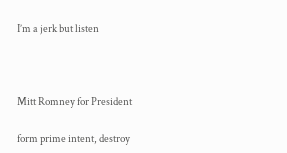I’m a jerk but listen



Mitt Romney for President

form prime intent, destroy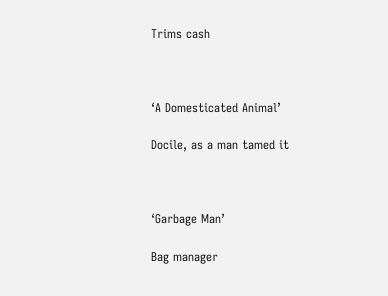Trims cash



‘A Domesticated Animal’

Docile, as a man tamed it



‘Garbage Man’

Bag manager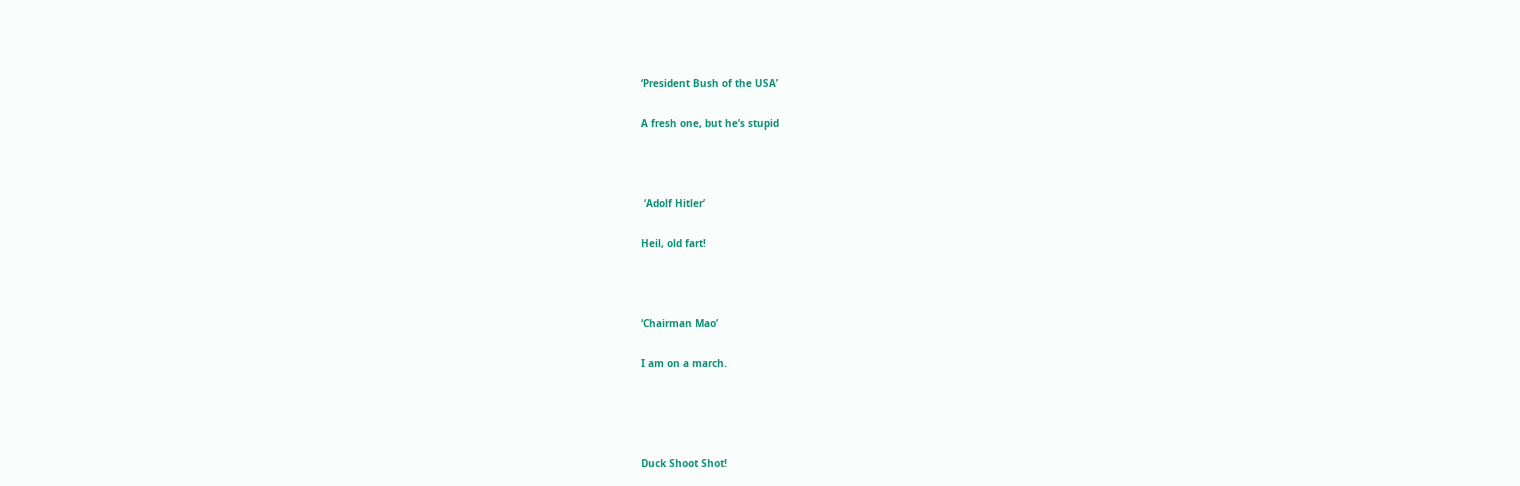‘President Bush of the USA’

A fresh one, but he’s stupid



 ‘Adolf Hitler’

Heil, old fart!



‘Chairman Mao’

I am on a march.




Duck Shoot Shot!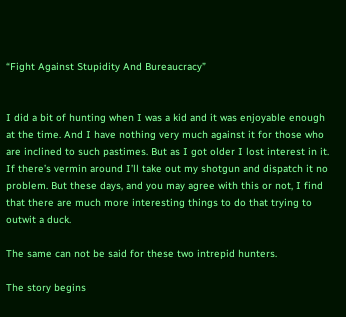“Fight Against Stupidity And Bureaucracy”


I did a bit of hunting when I was a kid and it was enjoyable enough at the time. And I have nothing very much against it for those who are inclined to such pastimes. But as I got older I lost interest in it. If there’s vermin around I’ll take out my shotgun and dispatch it no problem. But these days, and you may agree with this or not, I find that there are much more interesting things to do that trying to outwit a duck.

The same can not be said for these two intrepid hunters.

The story begins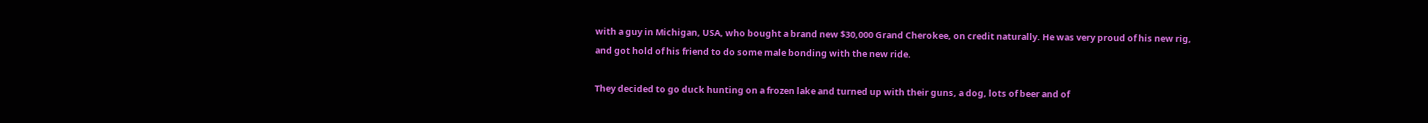with a guy in Michigan, USA, who bought a brand new $30,000 Grand Cherokee, on credit naturally. He was very proud of his new rig, and got hold of his friend to do some male bonding with the new ride.

They decided to go duck hunting on a frozen lake and turned up with their guns, a dog, lots of beer and of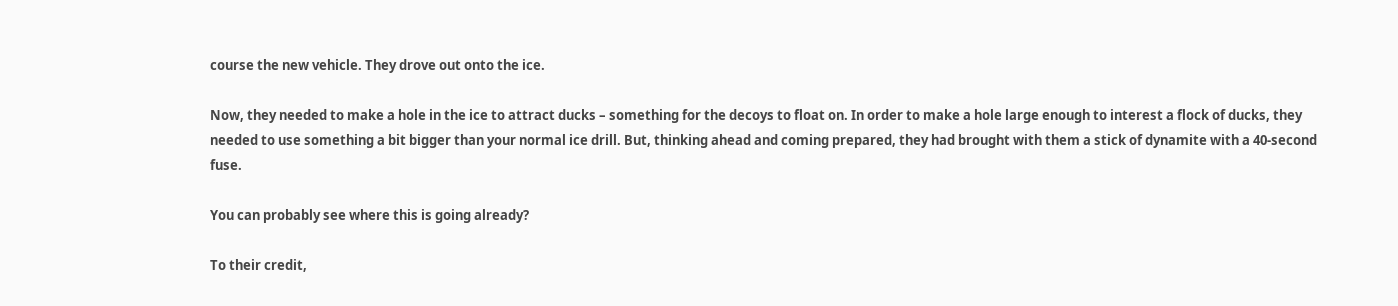course the new vehicle. They drove out onto the ice.

Now, they needed to make a hole in the ice to attract ducks – something for the decoys to float on. In order to make a hole large enough to interest a flock of ducks, they needed to use something a bit bigger than your normal ice drill. But, thinking ahead and coming prepared, they had brought with them a stick of dynamite with a 40-second fuse.

You can probably see where this is going already?

To their credit,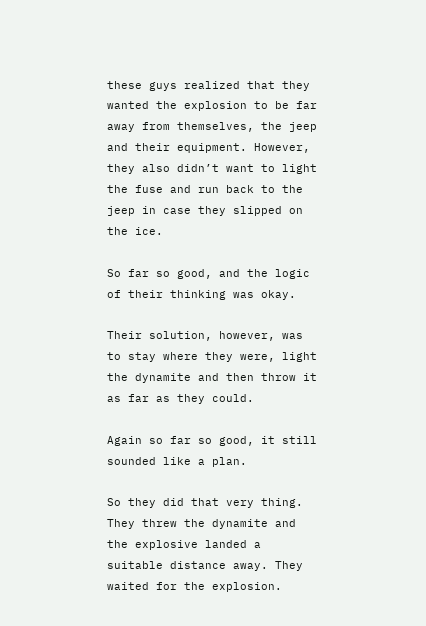these guys realized that they wanted the explosion to be far away from themselves, the jeep and their equipment. However, they also didn’t want to light the fuse and run back to the jeep in case they slipped on the ice.

So far so good, and the logic of their thinking was okay.

Their solution, however, was to stay where they were, light the dynamite and then throw it as far as they could.

Again so far so good, it still sounded like a plan.

So they did that very thing. They threw the dynamite and the explosive landed a suitable distance away. They waited for the explosion.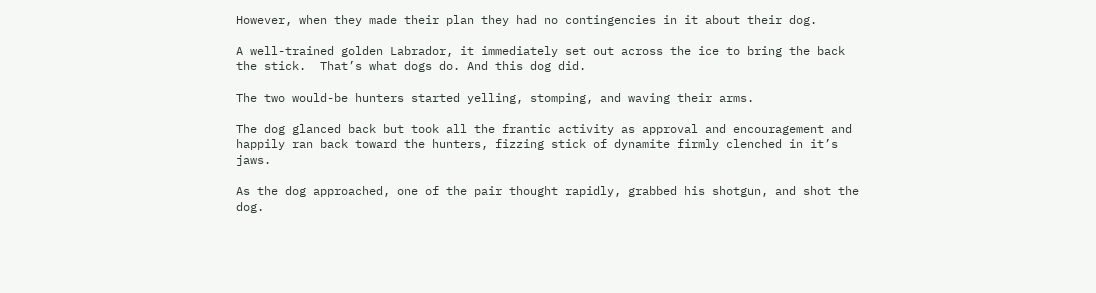However, when they made their plan they had no contingencies in it about their dog.

A well-trained golden Labrador, it immediately set out across the ice to bring the back the stick.  That’s what dogs do. And this dog did.

The two would-be hunters started yelling, stomping, and waving their arms.

The dog glanced back but took all the frantic activity as approval and encouragement and happily ran back toward the hunters, fizzing stick of dynamite firmly clenched in it’s jaws.

As the dog approached, one of the pair thought rapidly, grabbed his shotgun, and shot the dog.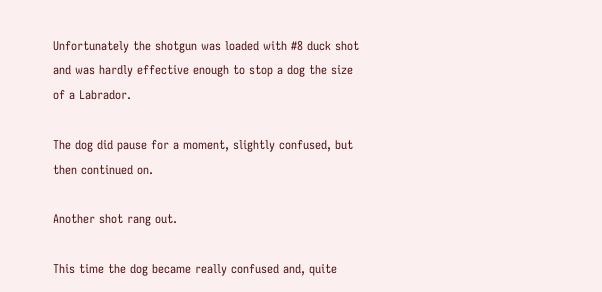Unfortunately the shotgun was loaded with #8 duck shot and was hardly effective enough to stop a dog the size of a Labrador.

The dog did pause for a moment, slightly confused, but then continued on.

Another shot rang out.

This time the dog became really confused and, quite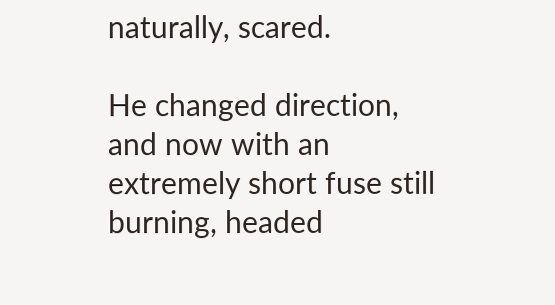naturally, scared.

He changed direction, and now with an extremely short fuse still burning, headed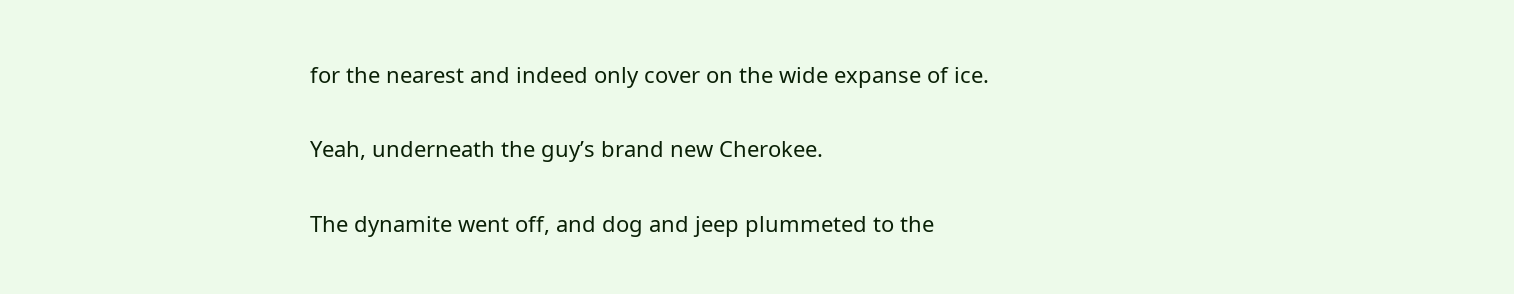for the nearest and indeed only cover on the wide expanse of ice.

Yeah, underneath the guy’s brand new Cherokee.

The dynamite went off, and dog and jeep plummeted to the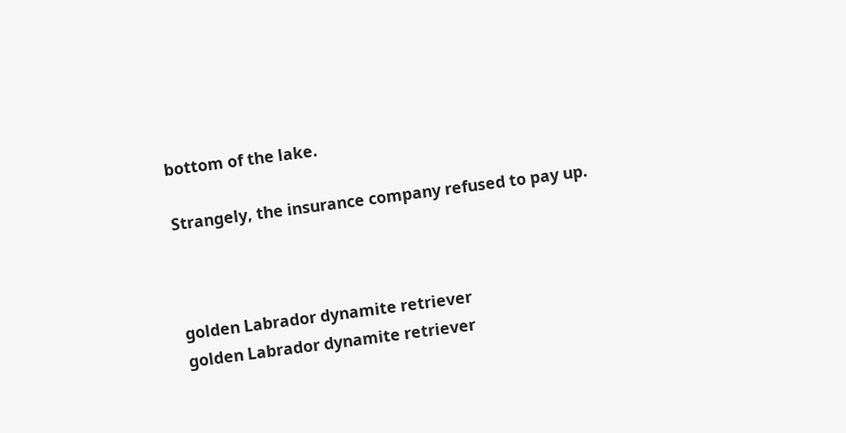bottom of the lake.

Strangely, the insurance company refused to pay up.



golden Labrador dynamite retriever
golden Labrador dynamite retriever